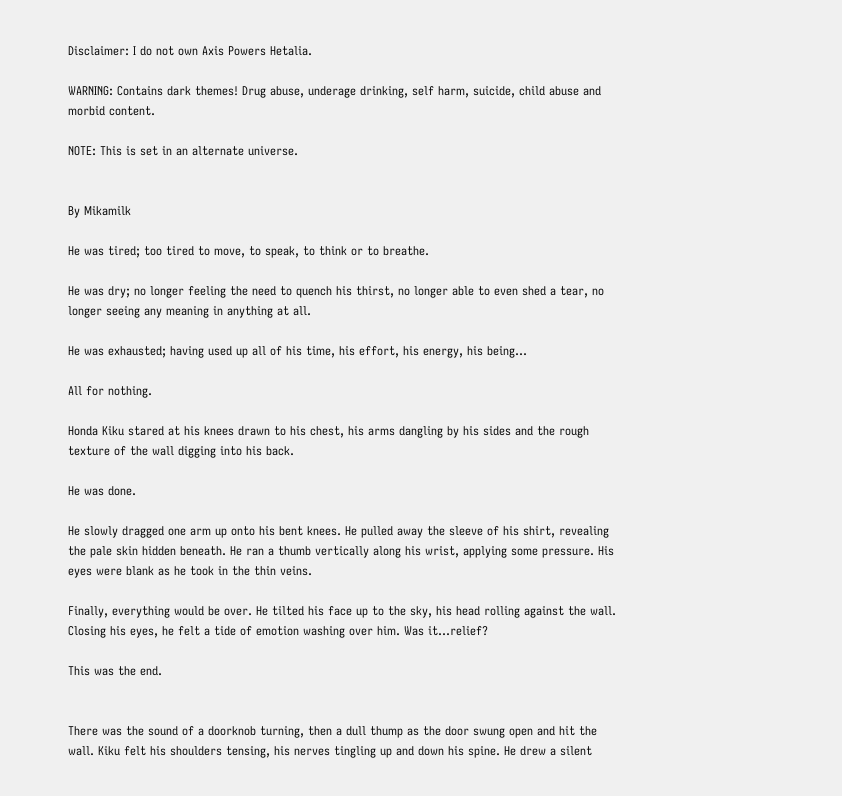Disclaimer: I do not own Axis Powers Hetalia.

WARNING: Contains dark themes! Drug abuse, underage drinking, self harm, suicide, child abuse and morbid content.

NOTE: This is set in an alternate universe.


By Mikamilk

He was tired; too tired to move, to speak, to think or to breathe.

He was dry; no longer feeling the need to quench his thirst, no longer able to even shed a tear, no longer seeing any meaning in anything at all.

He was exhausted; having used up all of his time, his effort, his energy, his being…

All for nothing.

Honda Kiku stared at his knees drawn to his chest, his arms dangling by his sides and the rough texture of the wall digging into his back.

He was done.

He slowly dragged one arm up onto his bent knees. He pulled away the sleeve of his shirt, revealing the pale skin hidden beneath. He ran a thumb vertically along his wrist, applying some pressure. His eyes were blank as he took in the thin veins.

Finally, everything would be over. He tilted his face up to the sky, his head rolling against the wall. Closing his eyes, he felt a tide of emotion washing over him. Was it…relief?

This was the end.


There was the sound of a doorknob turning, then a dull thump as the door swung open and hit the wall. Kiku felt his shoulders tensing, his nerves tingling up and down his spine. He drew a silent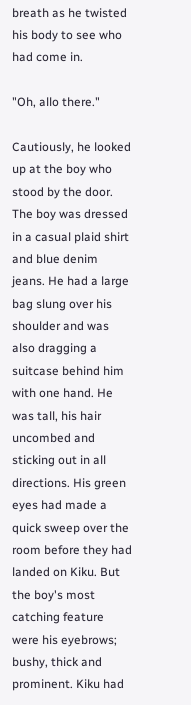breath as he twisted his body to see who had come in.

"Oh, allo there."

Cautiously, he looked up at the boy who stood by the door. The boy was dressed in a casual plaid shirt and blue denim jeans. He had a large bag slung over his shoulder and was also dragging a suitcase behind him with one hand. He was tall, his hair uncombed and sticking out in all directions. His green eyes had made a quick sweep over the room before they had landed on Kiku. But the boy's most catching feature were his eyebrows; bushy, thick and prominent. Kiku had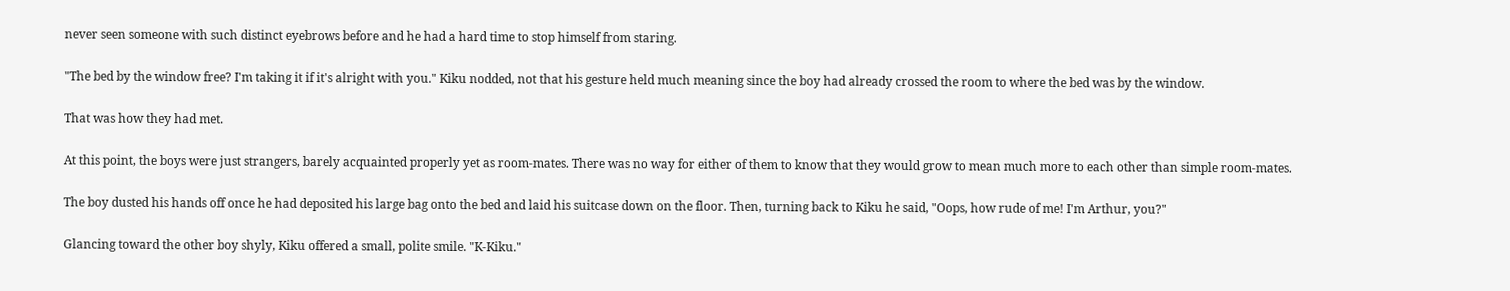never seen someone with such distinct eyebrows before and he had a hard time to stop himself from staring.

"The bed by the window free? I'm taking it if it's alright with you." Kiku nodded, not that his gesture held much meaning since the boy had already crossed the room to where the bed was by the window.

That was how they had met.

At this point, the boys were just strangers, barely acquainted properly yet as room-mates. There was no way for either of them to know that they would grow to mean much more to each other than simple room-mates.

The boy dusted his hands off once he had deposited his large bag onto the bed and laid his suitcase down on the floor. Then, turning back to Kiku he said, "Oops, how rude of me! I'm Arthur, you?"

Glancing toward the other boy shyly, Kiku offered a small, polite smile. "K-Kiku."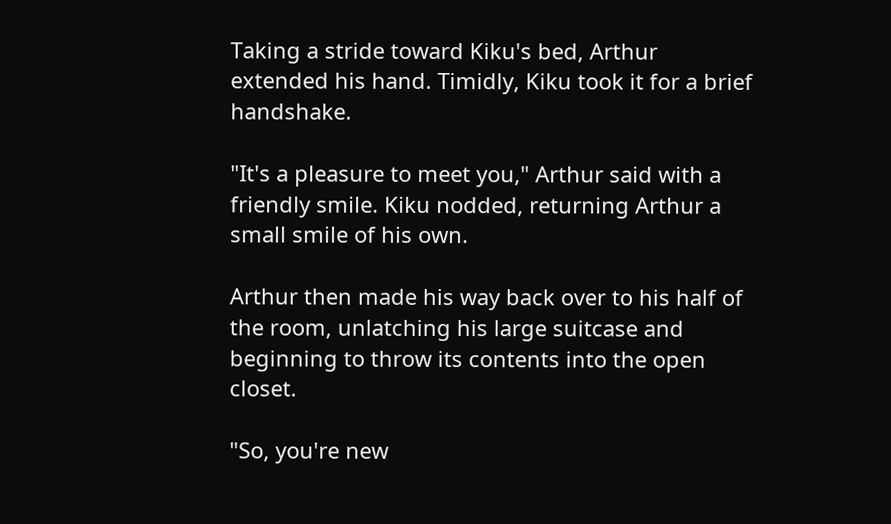Taking a stride toward Kiku's bed, Arthur extended his hand. Timidly, Kiku took it for a brief handshake.

"It's a pleasure to meet you," Arthur said with a friendly smile. Kiku nodded, returning Arthur a small smile of his own.

Arthur then made his way back over to his half of the room, unlatching his large suitcase and beginning to throw its contents into the open closet.

"So, you're new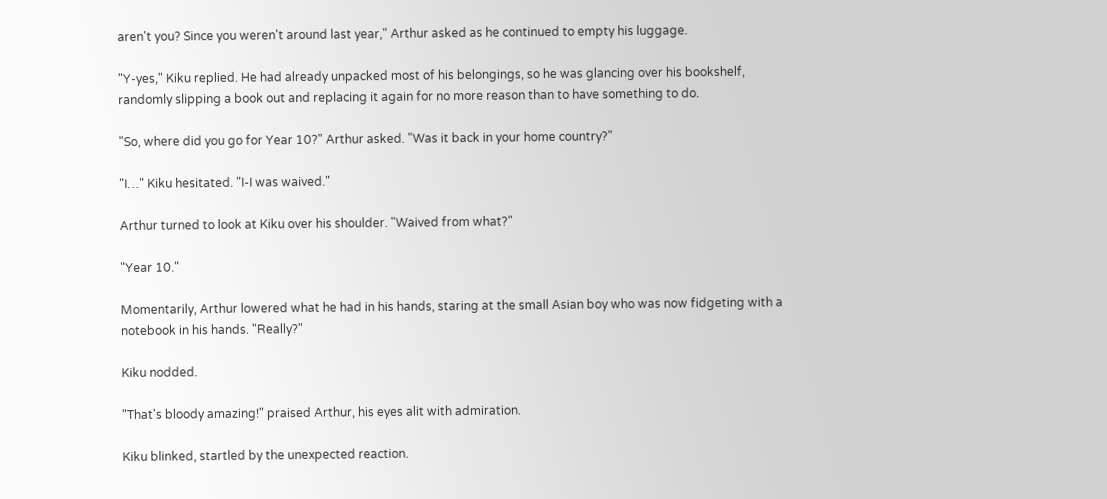aren't you? Since you weren't around last year," Arthur asked as he continued to empty his luggage.

"Y-yes," Kiku replied. He had already unpacked most of his belongings, so he was glancing over his bookshelf, randomly slipping a book out and replacing it again for no more reason than to have something to do.

"So, where did you go for Year 10?" Arthur asked. "Was it back in your home country?"

"I…" Kiku hesitated. "I-I was waived."

Arthur turned to look at Kiku over his shoulder. "Waived from what?"

"Year 10."

Momentarily, Arthur lowered what he had in his hands, staring at the small Asian boy who was now fidgeting with a notebook in his hands. "Really?"

Kiku nodded.

"That's bloody amazing!" praised Arthur, his eyes alit with admiration.

Kiku blinked, startled by the unexpected reaction.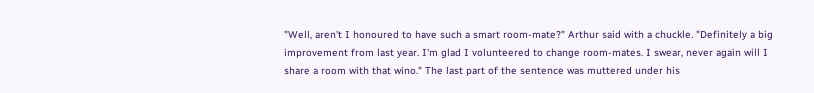"Well, aren't I honoured to have such a smart room-mate?" Arthur said with a chuckle. "Definitely a big improvement from last year. I'm glad I volunteered to change room-mates. I swear, never again will I share a room with that wino." The last part of the sentence was muttered under his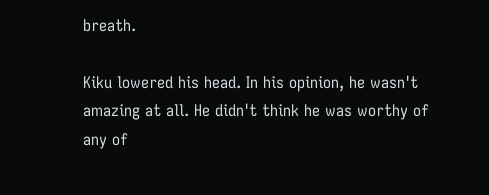breath.

Kiku lowered his head. In his opinion, he wasn't amazing at all. He didn't think he was worthy of any of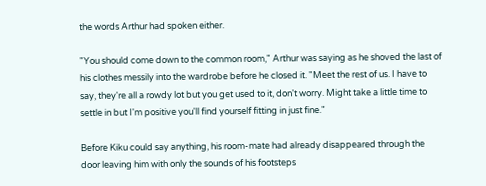the words Arthur had spoken either.

"You should come down to the common room," Arthur was saying as he shoved the last of his clothes messily into the wardrobe before he closed it. "Meet the rest of us. I have to say, they're all a rowdy lot but you get used to it, don't worry. Might take a little time to settle in but I'm positive you'll find yourself fitting in just fine."

Before Kiku could say anything, his room-mate had already disappeared through the door leaving him with only the sounds of his footsteps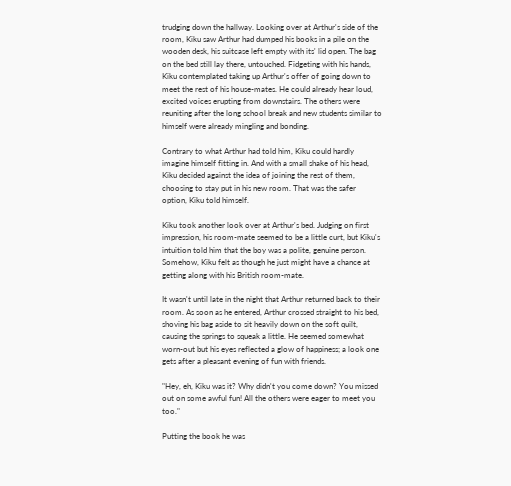trudging down the hallway. Looking over at Arthur's side of the room, Kiku saw Arthur had dumped his books in a pile on the wooden desk, his suitcase left empty with its' lid open. The bag on the bed still lay there, untouched. Fidgeting with his hands, Kiku contemplated taking up Arthur's offer of going down to meet the rest of his house-mates. He could already hear loud, excited voices erupting from downstairs. The others were reuniting after the long school break and new students similar to himself were already mingling and bonding.

Contrary to what Arthur had told him, Kiku could hardly imagine himself fitting in. And with a small shake of his head, Kiku decided against the idea of joining the rest of them, choosing to stay put in his new room. That was the safer option, Kiku told himself.

Kiku took another look over at Arthur's bed. Judging on first impression, his room-mate seemed to be a little curt, but Kiku's intuition told him that the boy was a polite, genuine person. Somehow, Kiku felt as though he just might have a chance at getting along with his British room-mate.

It wasn't until late in the night that Arthur returned back to their room. As soon as he entered, Arthur crossed straight to his bed, shoving his bag aside to sit heavily down on the soft quilt, causing the springs to squeak a little. He seemed somewhat worn-out but his eyes reflected a glow of happiness; a look one gets after a pleasant evening of fun with friends.

"Hey, eh, Kiku was it? Why didn't you come down? You missed out on some awful fun! All the others were eager to meet you too."

Putting the book he was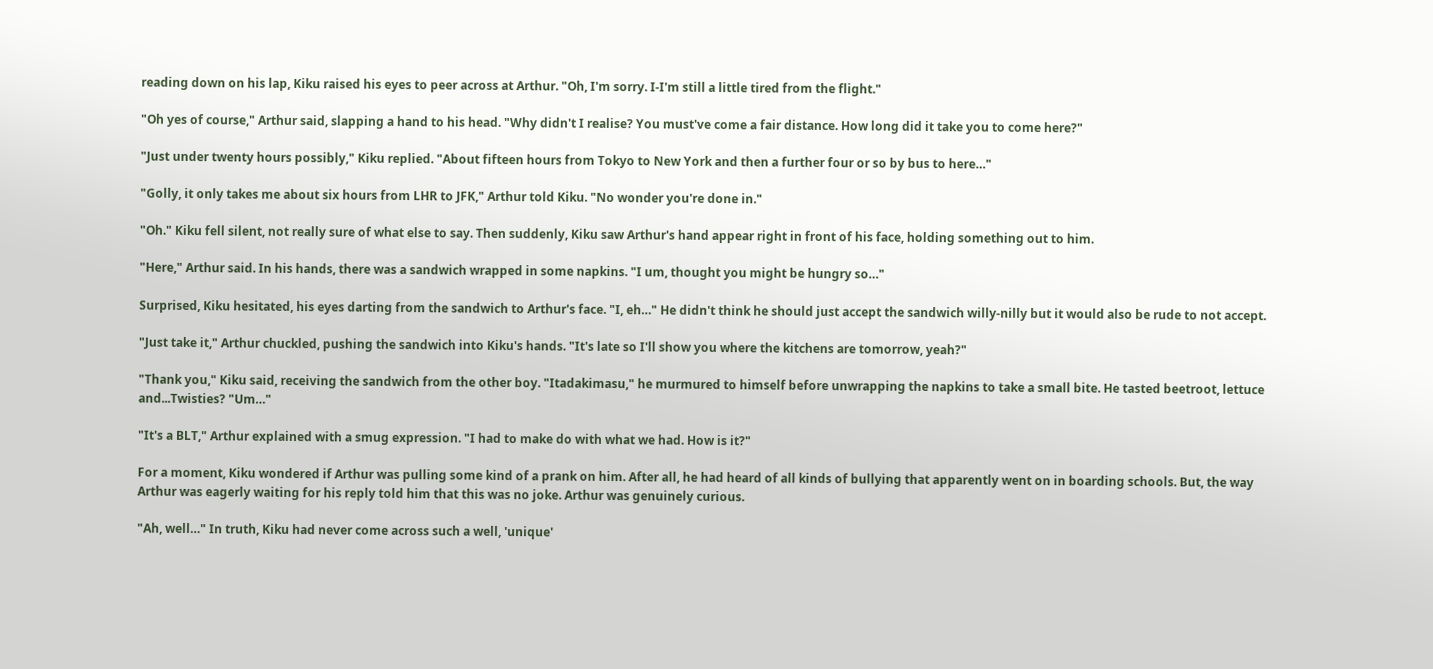reading down on his lap, Kiku raised his eyes to peer across at Arthur. "Oh, I'm sorry. I-I'm still a little tired from the flight."

"Oh yes of course," Arthur said, slapping a hand to his head. "Why didn't I realise? You must've come a fair distance. How long did it take you to come here?"

"Just under twenty hours possibly," Kiku replied. "About fifteen hours from Tokyo to New York and then a further four or so by bus to here…"

"Golly, it only takes me about six hours from LHR to JFK," Arthur told Kiku. "No wonder you're done in."

"Oh." Kiku fell silent, not really sure of what else to say. Then suddenly, Kiku saw Arthur's hand appear right in front of his face, holding something out to him.

"Here," Arthur said. In his hands, there was a sandwich wrapped in some napkins. "I um, thought you might be hungry so…"

Surprised, Kiku hesitated, his eyes darting from the sandwich to Arthur's face. "I, eh…" He didn't think he should just accept the sandwich willy-nilly but it would also be rude to not accept.

"Just take it," Arthur chuckled, pushing the sandwich into Kiku's hands. "It's late so I'll show you where the kitchens are tomorrow, yeah?"

"Thank you," Kiku said, receiving the sandwich from the other boy. "Itadakimasu," he murmured to himself before unwrapping the napkins to take a small bite. He tasted beetroot, lettuce and...Twisties? "Um…"

"It's a BLT," Arthur explained with a smug expression. "I had to make do with what we had. How is it?"

For a moment, Kiku wondered if Arthur was pulling some kind of a prank on him. After all, he had heard of all kinds of bullying that apparently went on in boarding schools. But, the way Arthur was eagerly waiting for his reply told him that this was no joke. Arthur was genuinely curious.

"Ah, well…" In truth, Kiku had never come across such a well, 'unique'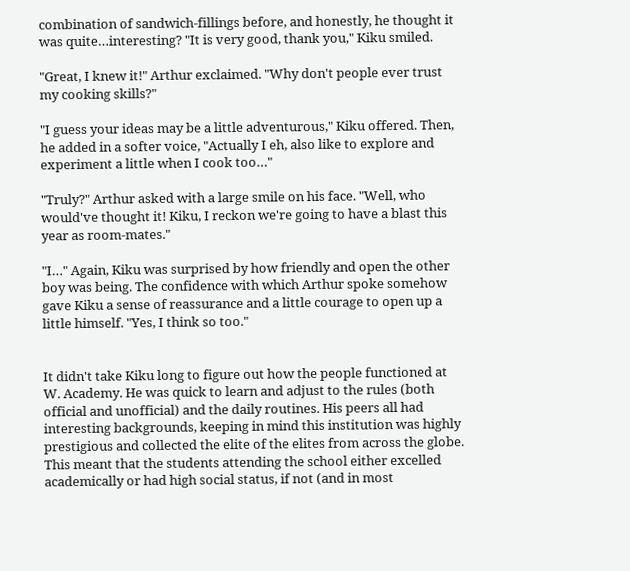combination of sandwich-fillings before, and honestly, he thought it was quite…interesting? "It is very good, thank you," Kiku smiled.

"Great, I knew it!" Arthur exclaimed. "Why don't people ever trust my cooking skills?"

"I guess your ideas may be a little adventurous," Kiku offered. Then, he added in a softer voice, "Actually I eh, also like to explore and experiment a little when I cook too…"

"Truly?" Arthur asked with a large smile on his face. "Well, who would've thought it! Kiku, I reckon we're going to have a blast this year as room-mates."

"I…" Again, Kiku was surprised by how friendly and open the other boy was being. The confidence with which Arthur spoke somehow gave Kiku a sense of reassurance and a little courage to open up a little himself. "Yes, I think so too."


It didn't take Kiku long to figure out how the people functioned at W. Academy. He was quick to learn and adjust to the rules (both official and unofficial) and the daily routines. His peers all had interesting backgrounds, keeping in mind this institution was highly prestigious and collected the elite of the elites from across the globe. This meant that the students attending the school either excelled academically or had high social status, if not (and in most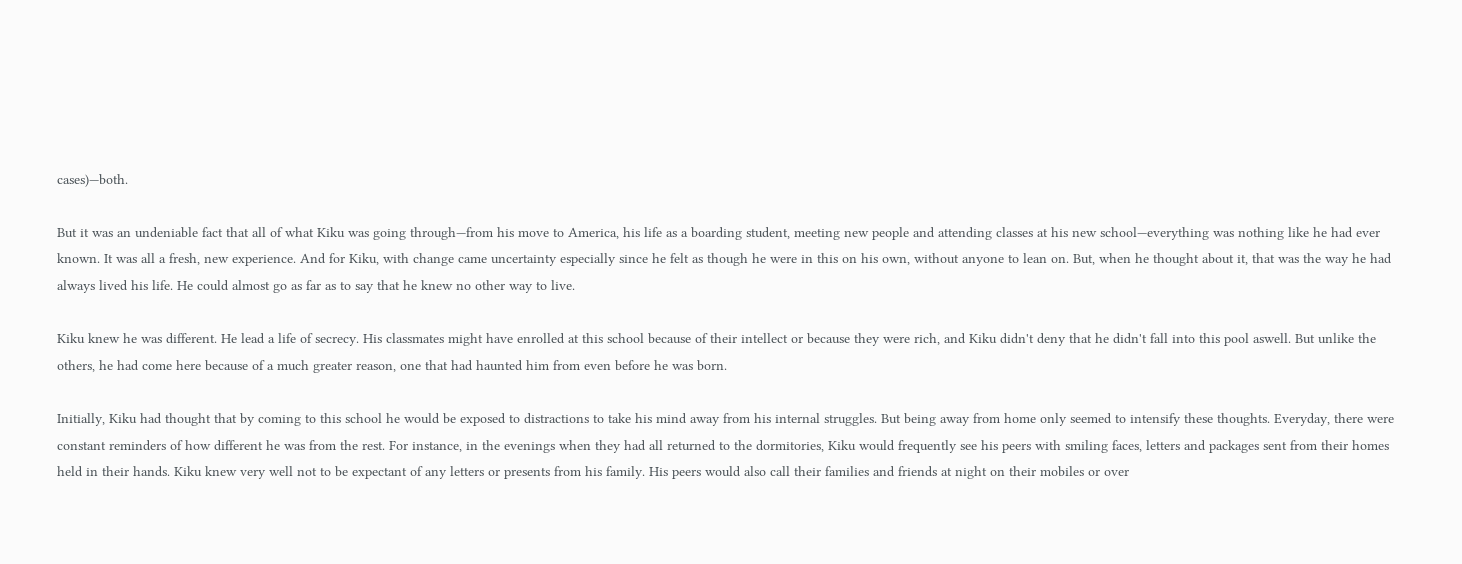cases)—both.

But it was an undeniable fact that all of what Kiku was going through—from his move to America, his life as a boarding student, meeting new people and attending classes at his new school—everything was nothing like he had ever known. It was all a fresh, new experience. And for Kiku, with change came uncertainty especially since he felt as though he were in this on his own, without anyone to lean on. But, when he thought about it, that was the way he had always lived his life. He could almost go as far as to say that he knew no other way to live.

Kiku knew he was different. He lead a life of secrecy. His classmates might have enrolled at this school because of their intellect or because they were rich, and Kiku didn't deny that he didn't fall into this pool aswell. But unlike the others, he had come here because of a much greater reason, one that had haunted him from even before he was born.

Initially, Kiku had thought that by coming to this school he would be exposed to distractions to take his mind away from his internal struggles. But being away from home only seemed to intensify these thoughts. Everyday, there were constant reminders of how different he was from the rest. For instance, in the evenings when they had all returned to the dormitories, Kiku would frequently see his peers with smiling faces, letters and packages sent from their homes held in their hands. Kiku knew very well not to be expectant of any letters or presents from his family. His peers would also call their families and friends at night on their mobiles or over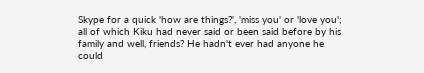Skype for a quick 'how are things?', 'miss you' or 'love you'; all of which Kiku had never said or been said before by his family and well, friends? He hadn't ever had anyone he could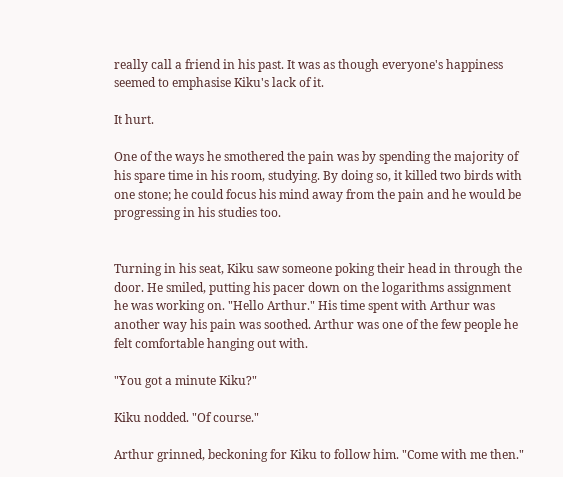really call a friend in his past. It was as though everyone's happiness seemed to emphasise Kiku's lack of it.

It hurt.

One of the ways he smothered the pain was by spending the majority of his spare time in his room, studying. By doing so, it killed two birds with one stone; he could focus his mind away from the pain and he would be progressing in his studies too.


Turning in his seat, Kiku saw someone poking their head in through the door. He smiled, putting his pacer down on the logarithms assignment he was working on. "Hello Arthur." His time spent with Arthur was another way his pain was soothed. Arthur was one of the few people he felt comfortable hanging out with.

"You got a minute Kiku?"

Kiku nodded. "Of course."

Arthur grinned, beckoning for Kiku to follow him. "Come with me then."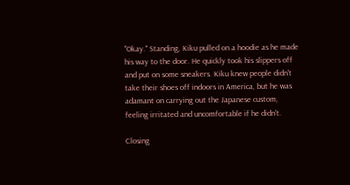"Okay." Standing, Kiku pulled on a hoodie as he made his way to the door. He quickly took his slippers off and put on some sneakers. Kiku knew people didn't take their shoes off indoors in America, but he was adamant on carrying out the Japanese custom, feeling irritated and uncomfortable if he didn't.

Closing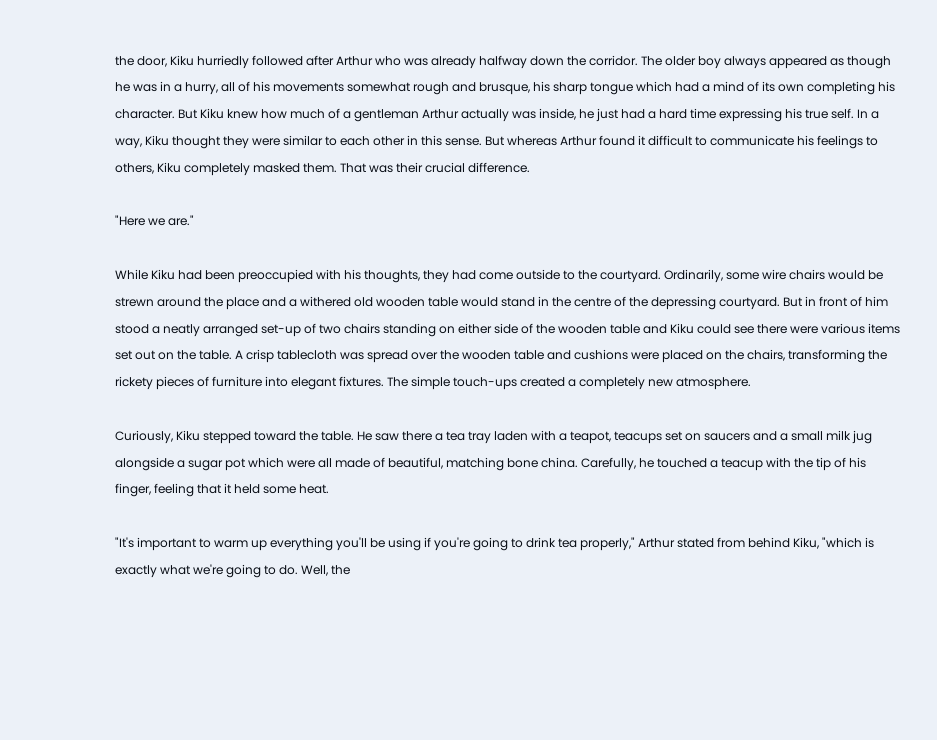the door, Kiku hurriedly followed after Arthur who was already halfway down the corridor. The older boy always appeared as though he was in a hurry, all of his movements somewhat rough and brusque, his sharp tongue which had a mind of its own completing his character. But Kiku knew how much of a gentleman Arthur actually was inside, he just had a hard time expressing his true self. In a way, Kiku thought they were similar to each other in this sense. But whereas Arthur found it difficult to communicate his feelings to others, Kiku completely masked them. That was their crucial difference.

"Here we are."

While Kiku had been preoccupied with his thoughts, they had come outside to the courtyard. Ordinarily, some wire chairs would be strewn around the place and a withered old wooden table would stand in the centre of the depressing courtyard. But in front of him stood a neatly arranged set-up of two chairs standing on either side of the wooden table and Kiku could see there were various items set out on the table. A crisp tablecloth was spread over the wooden table and cushions were placed on the chairs, transforming the rickety pieces of furniture into elegant fixtures. The simple touch-ups created a completely new atmosphere.

Curiously, Kiku stepped toward the table. He saw there a tea tray laden with a teapot, teacups set on saucers and a small milk jug alongside a sugar pot which were all made of beautiful, matching bone china. Carefully, he touched a teacup with the tip of his finger, feeling that it held some heat.

"It's important to warm up everything you'll be using if you're going to drink tea properly," Arthur stated from behind Kiku, "which is exactly what we're going to do. Well, the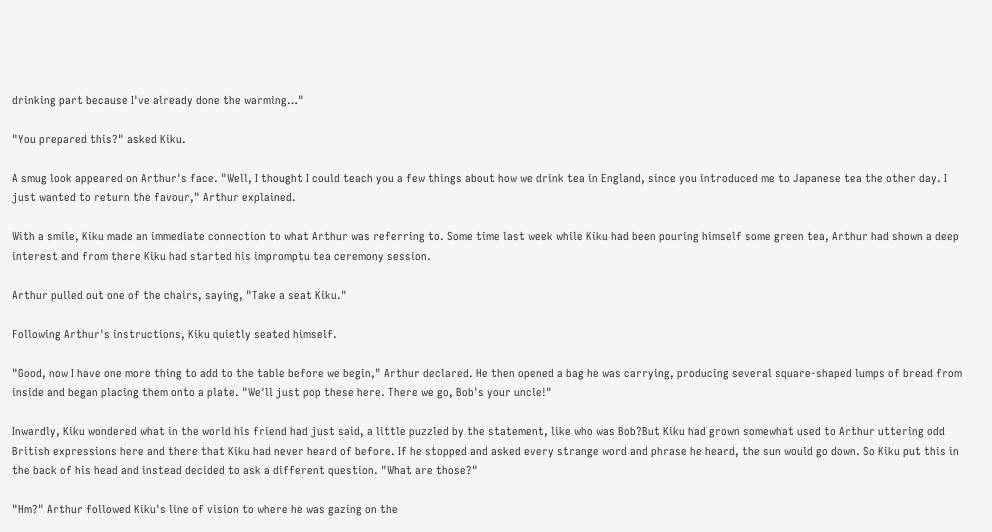drinking part because I've already done the warming…"

"You prepared this?" asked Kiku.

A smug look appeared on Arthur's face. "Well, I thought I could teach you a few things about how we drink tea in England, since you introduced me to Japanese tea the other day. I just wanted to return the favour," Arthur explained.

With a smile, Kiku made an immediate connection to what Arthur was referring to. Some time last week while Kiku had been pouring himself some green tea, Arthur had shown a deep interest and from there Kiku had started his impromptu tea ceremony session.

Arthur pulled out one of the chairs, saying, "Take a seat Kiku."

Following Arthur's instructions, Kiku quietly seated himself.

"Good, now I have one more thing to add to the table before we begin," Arthur declared. He then opened a bag he was carrying, producing several square-shaped lumps of bread from inside and began placing them onto a plate. "We'll just pop these here. There we go, Bob's your uncle!"

Inwardly, Kiku wondered what in the world his friend had just said, a little puzzled by the statement, like who was Bob?But Kiku had grown somewhat used to Arthur uttering odd British expressions here and there that Kiku had never heard of before. If he stopped and asked every strange word and phrase he heard, the sun would go down. So Kiku put this in the back of his head and instead decided to ask a different question. "What are those?"

"Hm?" Arthur followed Kiku's line of vision to where he was gazing on the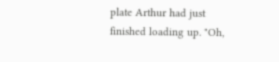plate Arthur had just finished loading up. "Oh,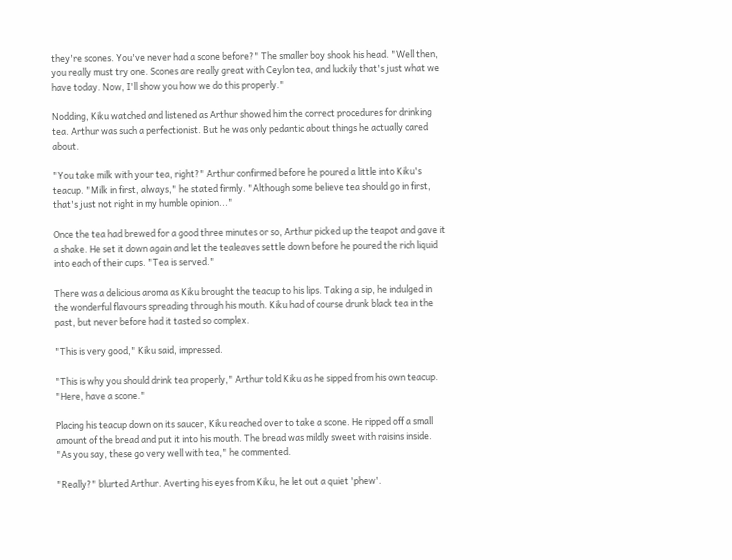they're scones. You've never had a scone before?" The smaller boy shook his head. "Well then, you really must try one. Scones are really great with Ceylon tea, and luckily that's just what we have today. Now, I'll show you how we do this properly."

Nodding, Kiku watched and listened as Arthur showed him the correct procedures for drinking tea. Arthur was such a perfectionist. But he was only pedantic about things he actually cared about.

"You take milk with your tea, right?" Arthur confirmed before he poured a little into Kiku's teacup. "Milk in first, always," he stated firmly. "Although some believe tea should go in first, that's just not right in my humble opinion..."

Once the tea had brewed for a good three minutes or so, Arthur picked up the teapot and gave it a shake. He set it down again and let the tealeaves settle down before he poured the rich liquid into each of their cups. "Tea is served."

There was a delicious aroma as Kiku brought the teacup to his lips. Taking a sip, he indulged in the wonderful flavours spreading through his mouth. Kiku had of course drunk black tea in the past, but never before had it tasted so complex.

"This is very good," Kiku said, impressed.

"This is why you should drink tea properly," Arthur told Kiku as he sipped from his own teacup. "Here, have a scone."

Placing his teacup down on its saucer, Kiku reached over to take a scone. He ripped off a small amount of the bread and put it into his mouth. The bread was mildly sweet with raisins inside. "As you say, these go very well with tea," he commented.

"Really?" blurted Arthur. Averting his eyes from Kiku, he let out a quiet 'phew'.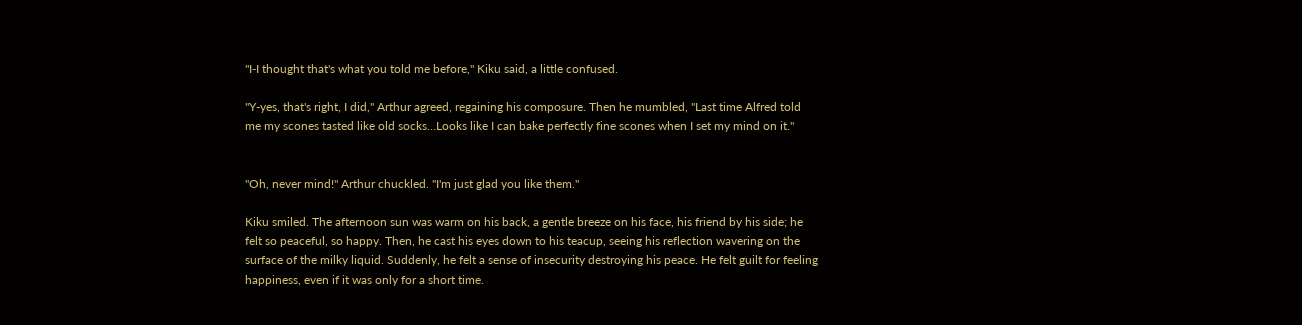"I-I thought that's what you told me before," Kiku said, a little confused.

"Y-yes, that's right, I did," Arthur agreed, regaining his composure. Then he mumbled, "Last time Alfred told me my scones tasted like old socks…Looks like I can bake perfectly fine scones when I set my mind on it."


"Oh, never mind!" Arthur chuckled. "I'm just glad you like them."

Kiku smiled. The afternoon sun was warm on his back, a gentle breeze on his face, his friend by his side; he felt so peaceful, so happy. Then, he cast his eyes down to his teacup, seeing his reflection wavering on the surface of the milky liquid. Suddenly, he felt a sense of insecurity destroying his peace. He felt guilt for feeling happiness, even if it was only for a short time.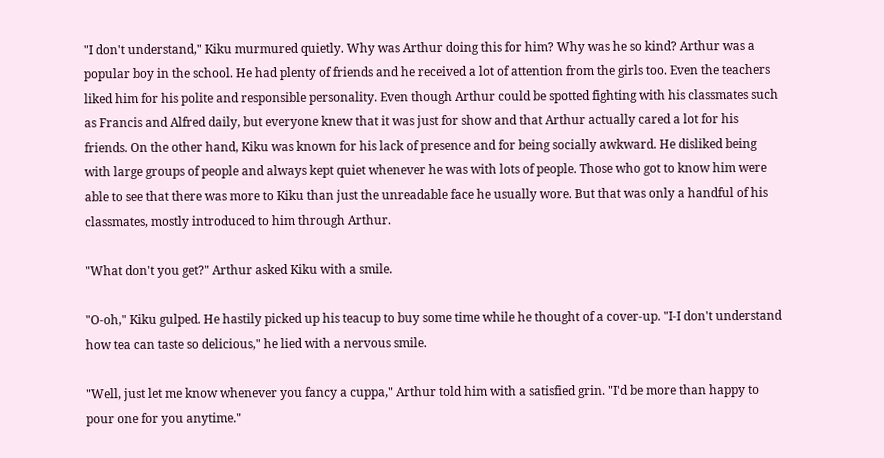"I don't understand," Kiku murmured quietly. Why was Arthur doing this for him? Why was he so kind? Arthur was a popular boy in the school. He had plenty of friends and he received a lot of attention from the girls too. Even the teachers liked him for his polite and responsible personality. Even though Arthur could be spotted fighting with his classmates such as Francis and Alfred daily, but everyone knew that it was just for show and that Arthur actually cared a lot for his friends. On the other hand, Kiku was known for his lack of presence and for being socially awkward. He disliked being with large groups of people and always kept quiet whenever he was with lots of people. Those who got to know him were able to see that there was more to Kiku than just the unreadable face he usually wore. But that was only a handful of his classmates, mostly introduced to him through Arthur.

"What don't you get?" Arthur asked Kiku with a smile.

"O-oh," Kiku gulped. He hastily picked up his teacup to buy some time while he thought of a cover-up. "I-I don't understand how tea can taste so delicious," he lied with a nervous smile.

"Well, just let me know whenever you fancy a cuppa," Arthur told him with a satisfied grin. "I'd be more than happy to pour one for you anytime."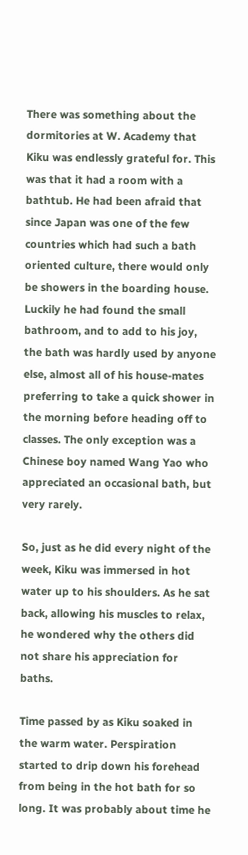There was something about the dormitories at W. Academy that Kiku was endlessly grateful for. This was that it had a room with a bathtub. He had been afraid that since Japan was one of the few countries which had such a bath oriented culture, there would only be showers in the boarding house. Luckily he had found the small bathroom, and to add to his joy, the bath was hardly used by anyone else, almost all of his house-mates preferring to take a quick shower in the morning before heading off to classes. The only exception was a Chinese boy named Wang Yao who appreciated an occasional bath, but very rarely.

So, just as he did every night of the week, Kiku was immersed in hot water up to his shoulders. As he sat back, allowing his muscles to relax, he wondered why the others did not share his appreciation for baths.

Time passed by as Kiku soaked in the warm water. Perspiration started to drip down his forehead from being in the hot bath for so long. It was probably about time he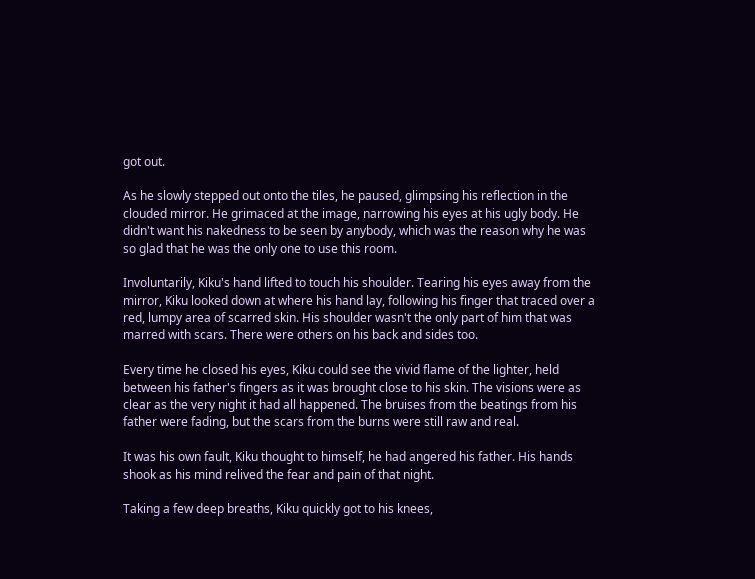got out.

As he slowly stepped out onto the tiles, he paused, glimpsing his reflection in the clouded mirror. He grimaced at the image, narrowing his eyes at his ugly body. He didn't want his nakedness to be seen by anybody, which was the reason why he was so glad that he was the only one to use this room.

Involuntarily, Kiku's hand lifted to touch his shoulder. Tearing his eyes away from the mirror, Kiku looked down at where his hand lay, following his finger that traced over a red, lumpy area of scarred skin. His shoulder wasn't the only part of him that was marred with scars. There were others on his back and sides too.

Every time he closed his eyes, Kiku could see the vivid flame of the lighter, held between his father's fingers as it was brought close to his skin. The visions were as clear as the very night it had all happened. The bruises from the beatings from his father were fading, but the scars from the burns were still raw and real.

It was his own fault, Kiku thought to himself, he had angered his father. His hands shook as his mind relived the fear and pain of that night.

Taking a few deep breaths, Kiku quickly got to his knees,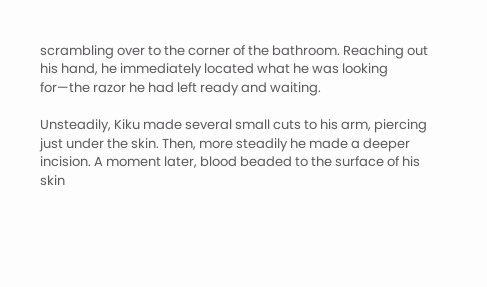scrambling over to the corner of the bathroom. Reaching out his hand, he immediately located what he was looking for—the razor he had left ready and waiting.

Unsteadily, Kiku made several small cuts to his arm, piercing just under the skin. Then, more steadily he made a deeper incision. A moment later, blood beaded to the surface of his skin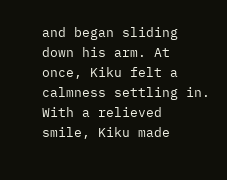and began sliding down his arm. At once, Kiku felt a calmness settling in. With a relieved smile, Kiku made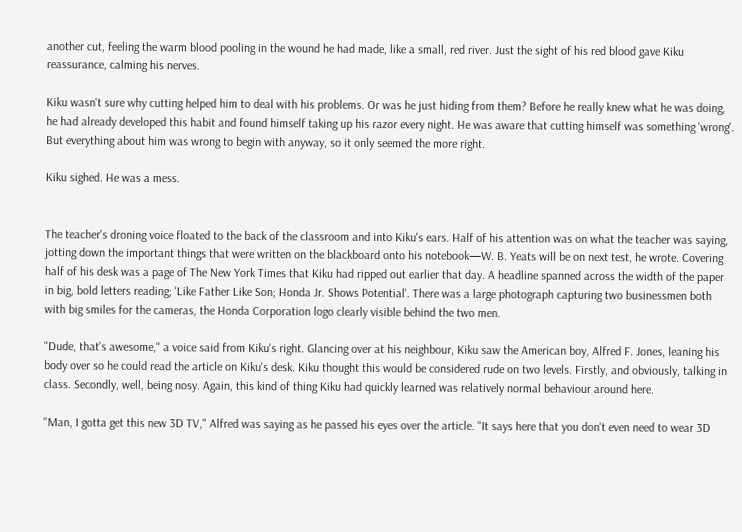another cut, feeling the warm blood pooling in the wound he had made, like a small, red river. Just the sight of his red blood gave Kiku reassurance, calming his nerves.

Kiku wasn't sure why cutting helped him to deal with his problems. Or was he just hiding from them? Before he really knew what he was doing, he had already developed this habit and found himself taking up his razor every night. He was aware that cutting himself was something 'wrong'. But everything about him was wrong to begin with anyway, so it only seemed the more right.

Kiku sighed. He was a mess.


The teacher's droning voice floated to the back of the classroom and into Kiku's ears. Half of his attention was on what the teacher was saying, jotting down the important things that were written on the blackboard onto his notebook—W. B. Yeats will be on next test, he wrote. Covering half of his desk was a page of The New York Times that Kiku had ripped out earlier that day. A headline spanned across the width of the paper in big, bold letters reading; 'Like Father Like Son; Honda Jr. Shows Potential'. There was a large photograph capturing two businessmen both with big smiles for the cameras, the Honda Corporation logo clearly visible behind the two men.

"Dude, that's awesome," a voice said from Kiku's right. Glancing over at his neighbour, Kiku saw the American boy, Alfred F. Jones, leaning his body over so he could read the article on Kiku's desk. Kiku thought this would be considered rude on two levels. Firstly, and obviously, talking in class. Secondly, well, being nosy. Again, this kind of thing Kiku had quickly learned was relatively normal behaviour around here.

"Man, I gotta get this new 3D TV," Alfred was saying as he passed his eyes over the article. "It says here that you don't even need to wear 3D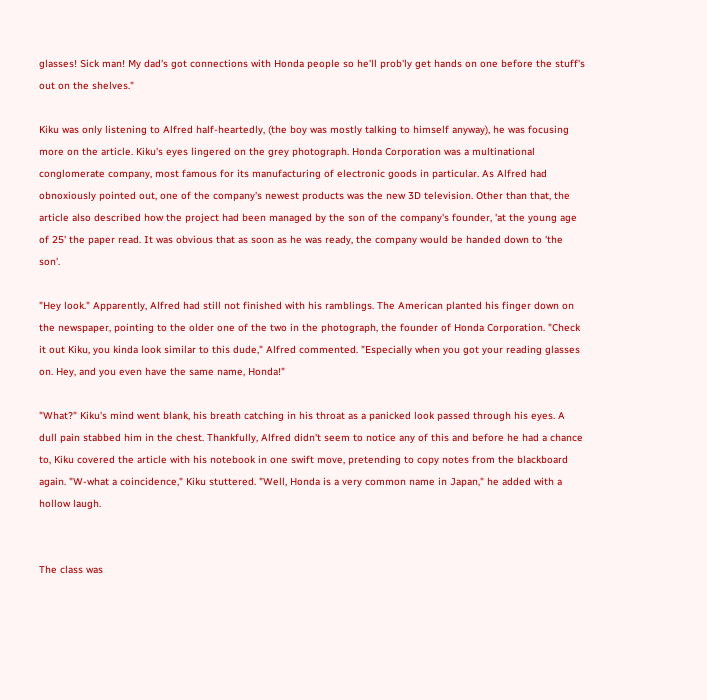glasses! Sick man! My dad's got connections with Honda people so he'll prob'ly get hands on one before the stuff's out on the shelves."

Kiku was only listening to Alfred half-heartedly, (the boy was mostly talking to himself anyway), he was focusing more on the article. Kiku's eyes lingered on the grey photograph. Honda Corporation was a multinational conglomerate company, most famous for its manufacturing of electronic goods in particular. As Alfred had obnoxiously pointed out, one of the company's newest products was the new 3D television. Other than that, the article also described how the project had been managed by the son of the company's founder, 'at the young age of 25' the paper read. It was obvious that as soon as he was ready, the company would be handed down to 'the son'.

"Hey look." Apparently, Alfred had still not finished with his ramblings. The American planted his finger down on the newspaper, pointing to the older one of the two in the photograph, the founder of Honda Corporation. "Check it out Kiku, you kinda look similar to this dude," Alfred commented. "Especially when you got your reading glasses on. Hey, and you even have the same name, Honda!"

"What?" Kiku's mind went blank, his breath catching in his throat as a panicked look passed through his eyes. A dull pain stabbed him in the chest. Thankfully, Alfred didn't seem to notice any of this and before he had a chance to, Kiku covered the article with his notebook in one swift move, pretending to copy notes from the blackboard again. "W-what a coincidence," Kiku stuttered. "Well, Honda is a very common name in Japan," he added with a hollow laugh.


The class was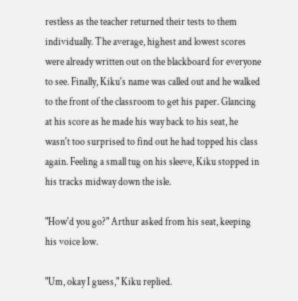restless as the teacher returned their tests to them individually. The average, highest and lowest scores were already written out on the blackboard for everyone to see. Finally, Kiku's name was called out and he walked to the front of the classroom to get his paper. Glancing at his score as he made his way back to his seat, he wasn't too surprised to find out he had topped his class again. Feeling a small tug on his sleeve, Kiku stopped in his tracks midway down the isle.

"How'd you go?" Arthur asked from his seat, keeping his voice low.

"Um, okay I guess," Kiku replied.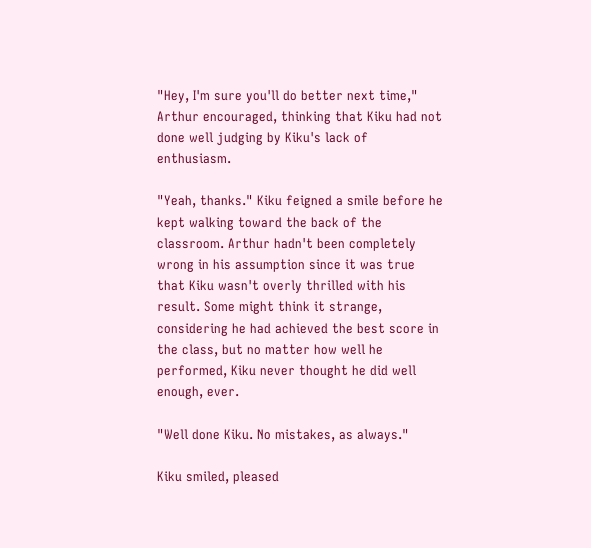"Hey, I'm sure you'll do better next time," Arthur encouraged, thinking that Kiku had not done well judging by Kiku's lack of enthusiasm.

"Yeah, thanks." Kiku feigned a smile before he kept walking toward the back of the classroom. Arthur hadn't been completely wrong in his assumption since it was true that Kiku wasn't overly thrilled with his result. Some might think it strange, considering he had achieved the best score in the class, but no matter how well he performed, Kiku never thought he did well enough, ever.

"Well done Kiku. No mistakes, as always."

Kiku smiled, pleased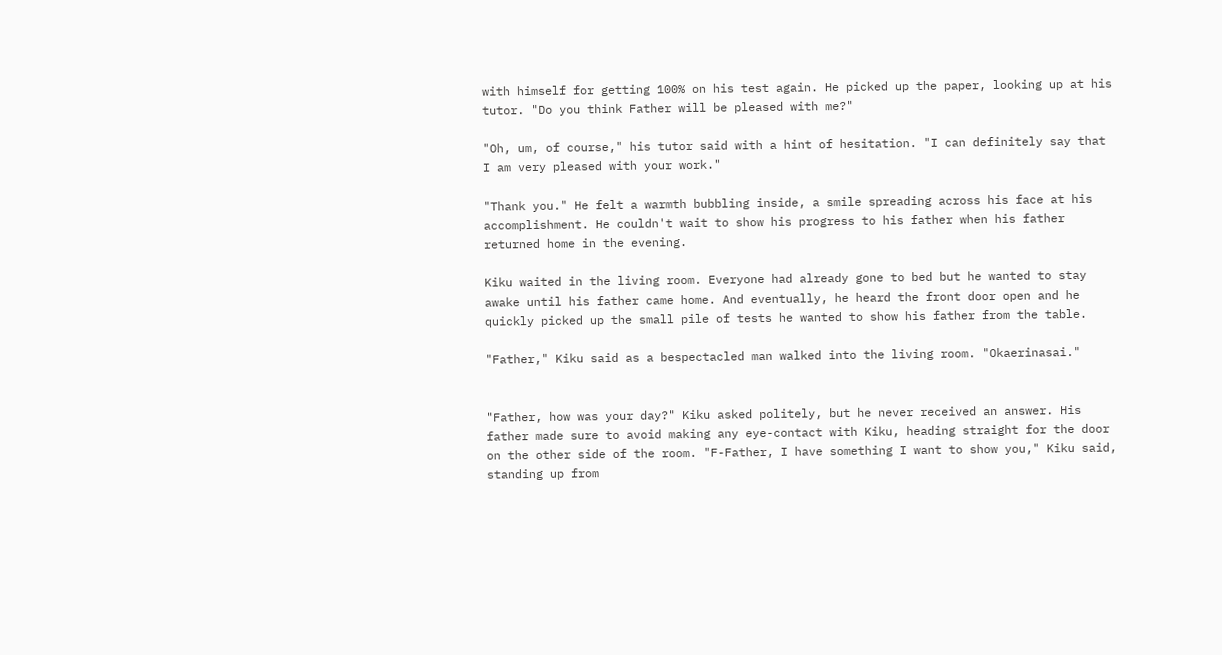with himself for getting 100% on his test again. He picked up the paper, looking up at his tutor. "Do you think Father will be pleased with me?"

"Oh, um, of course," his tutor said with a hint of hesitation. "I can definitely say that I am very pleased with your work."

"Thank you." He felt a warmth bubbling inside, a smile spreading across his face at his accomplishment. He couldn't wait to show his progress to his father when his father returned home in the evening.

Kiku waited in the living room. Everyone had already gone to bed but he wanted to stay awake until his father came home. And eventually, he heard the front door open and he quickly picked up the small pile of tests he wanted to show his father from the table.

"Father," Kiku said as a bespectacled man walked into the living room. "Okaerinasai."


"Father, how was your day?" Kiku asked politely, but he never received an answer. His father made sure to avoid making any eye-contact with Kiku, heading straight for the door on the other side of the room. "F-Father, I have something I want to show you," Kiku said, standing up from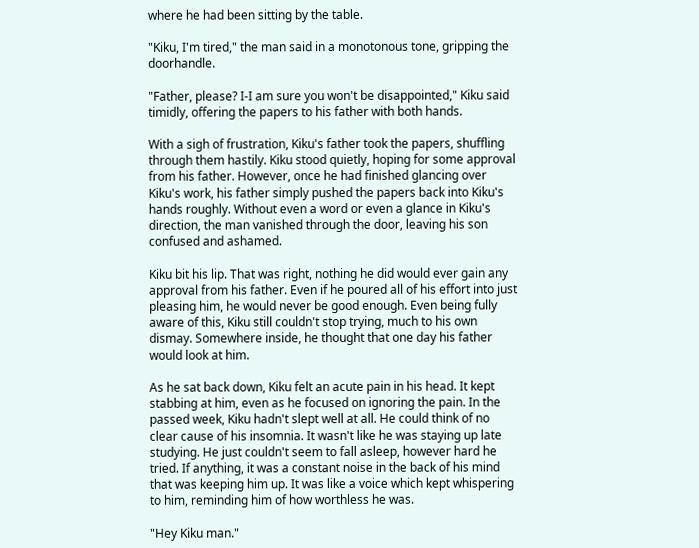where he had been sitting by the table.

"Kiku, I'm tired," the man said in a monotonous tone, gripping the doorhandle.

"Father, please? I-I am sure you won't be disappointed," Kiku said timidly, offering the papers to his father with both hands.

With a sigh of frustration, Kiku's father took the papers, shuffling through them hastily. Kiku stood quietly, hoping for some approval from his father. However, once he had finished glancing over Kiku's work, his father simply pushed the papers back into Kiku's hands roughly. Without even a word or even a glance in Kiku's direction, the man vanished through the door, leaving his son confused and ashamed.

Kiku bit his lip. That was right, nothing he did would ever gain any approval from his father. Even if he poured all of his effort into just pleasing him, he would never be good enough. Even being fully aware of this, Kiku still couldn't stop trying, much to his own dismay. Somewhere inside, he thought that one day his father would look at him.

As he sat back down, Kiku felt an acute pain in his head. It kept stabbing at him, even as he focused on ignoring the pain. In the passed week, Kiku hadn't slept well at all. He could think of no clear cause of his insomnia. It wasn't like he was staying up late studying. He just couldn't seem to fall asleep, however hard he tried. If anything, it was a constant noise in the back of his mind that was keeping him up. It was like a voice which kept whispering to him, reminding him of how worthless he was.

"Hey Kiku man."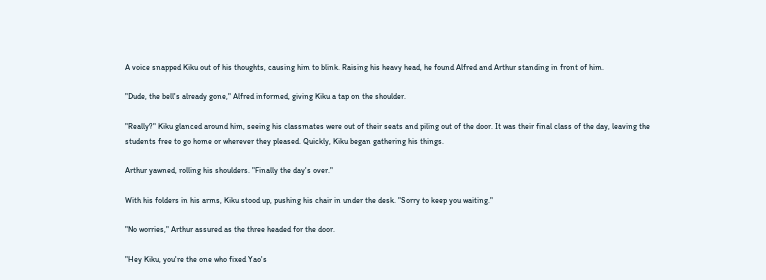A voice snapped Kiku out of his thoughts, causing him to blink. Raising his heavy head, he found Alfred and Arthur standing in front of him.

"Dude, the bell's already gone," Alfred informed, giving Kiku a tap on the shoulder.

"Really?" Kiku glanced around him, seeing his classmates were out of their seats and piling out of the door. It was their final class of the day, leaving the students free to go home or wherever they pleased. Quickly, Kiku began gathering his things.

Arthur yawned, rolling his shoulders. "Finally the day's over."

With his folders in his arms, Kiku stood up, pushing his chair in under the desk. "Sorry to keep you waiting."

"No worries," Arthur assured as the three headed for the door.

"Hey Kiku, you're the one who fixed Yao's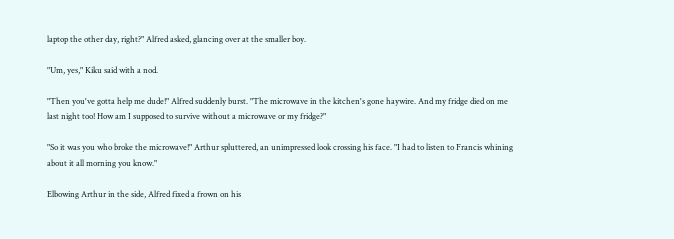laptop the other day, right?" Alfred asked, glancing over at the smaller boy.

"Um, yes," Kiku said with a nod.

"Then you've gotta help me dude!" Alfred suddenly burst. "The microwave in the kitchen's gone haywire. And my fridge died on me last night too! How am I supposed to survive without a microwave or my fridge?"

"So it was you who broke the microwave!" Arthur spluttered, an unimpressed look crossing his face. "I had to listen to Francis whining about it all morning you know."

Elbowing Arthur in the side, Alfred fixed a frown on his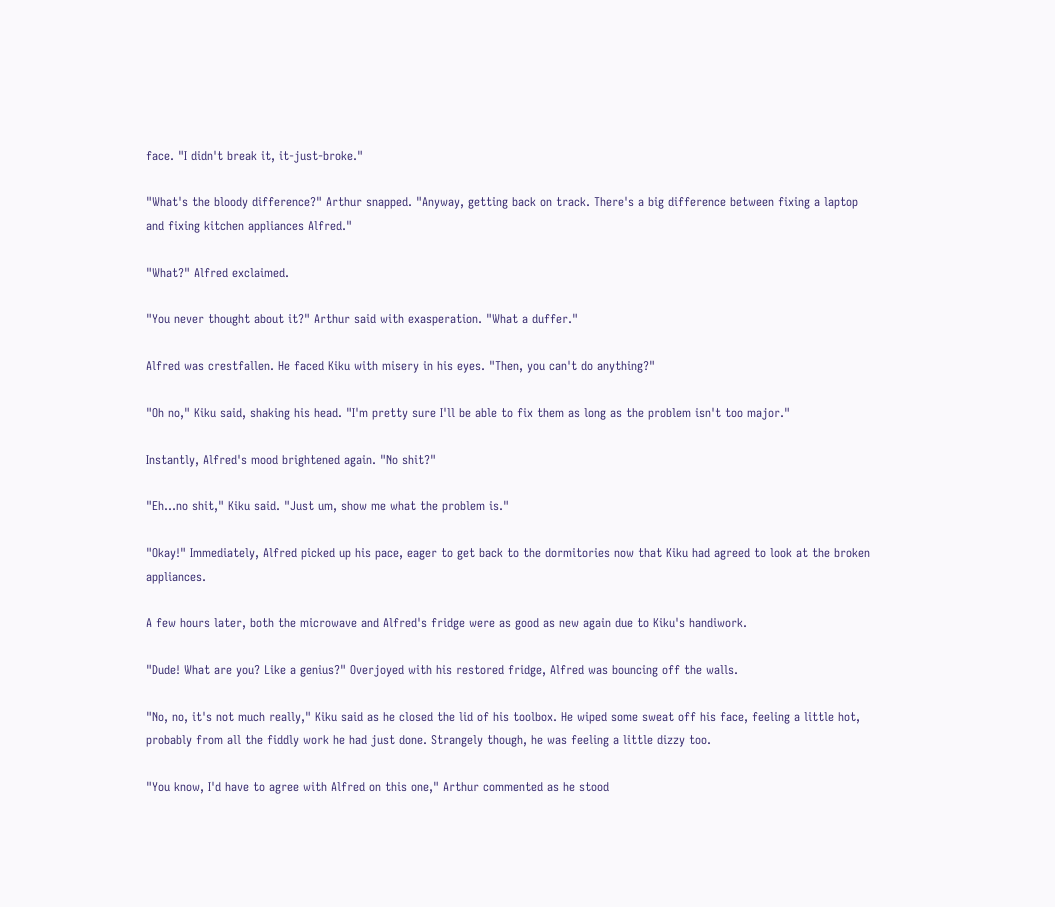face. "I didn't break it, it-just-broke."

"What's the bloody difference?" Arthur snapped. "Anyway, getting back on track. There's a big difference between fixing a laptop and fixing kitchen appliances Alfred."

"What?" Alfred exclaimed.

"You never thought about it?" Arthur said with exasperation. "What a duffer."

Alfred was crestfallen. He faced Kiku with misery in his eyes. "Then, you can't do anything?"

"Oh no," Kiku said, shaking his head. "I'm pretty sure I'll be able to fix them as long as the problem isn't too major."

Instantly, Alfred's mood brightened again. "No shit?"

"Eh…no shit," Kiku said. "Just um, show me what the problem is."

"Okay!" Immediately, Alfred picked up his pace, eager to get back to the dormitories now that Kiku had agreed to look at the broken appliances.

A few hours later, both the microwave and Alfred's fridge were as good as new again due to Kiku's handiwork.

"Dude! What are you? Like a genius?" Overjoyed with his restored fridge, Alfred was bouncing off the walls.

"No, no, it's not much really," Kiku said as he closed the lid of his toolbox. He wiped some sweat off his face, feeling a little hot, probably from all the fiddly work he had just done. Strangely though, he was feeling a little dizzy too.

"You know, I'd have to agree with Alfred on this one," Arthur commented as he stood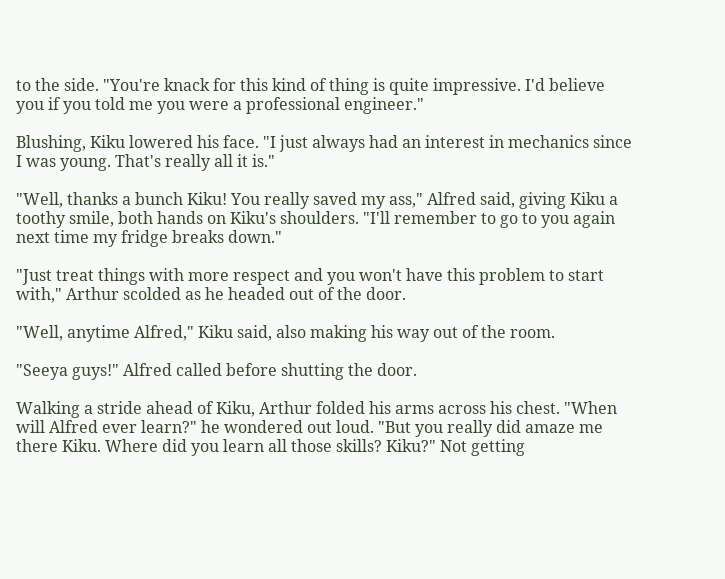to the side. "You're knack for this kind of thing is quite impressive. I'd believe you if you told me you were a professional engineer."

Blushing, Kiku lowered his face. "I just always had an interest in mechanics since I was young. That's really all it is."

"Well, thanks a bunch Kiku! You really saved my ass," Alfred said, giving Kiku a toothy smile, both hands on Kiku's shoulders. "I'll remember to go to you again next time my fridge breaks down."

"Just treat things with more respect and you won't have this problem to start with," Arthur scolded as he headed out of the door.

"Well, anytime Alfred," Kiku said, also making his way out of the room.

"Seeya guys!" Alfred called before shutting the door.

Walking a stride ahead of Kiku, Arthur folded his arms across his chest. "When will Alfred ever learn?" he wondered out loud. "But you really did amaze me there Kiku. Where did you learn all those skills? Kiku?" Not getting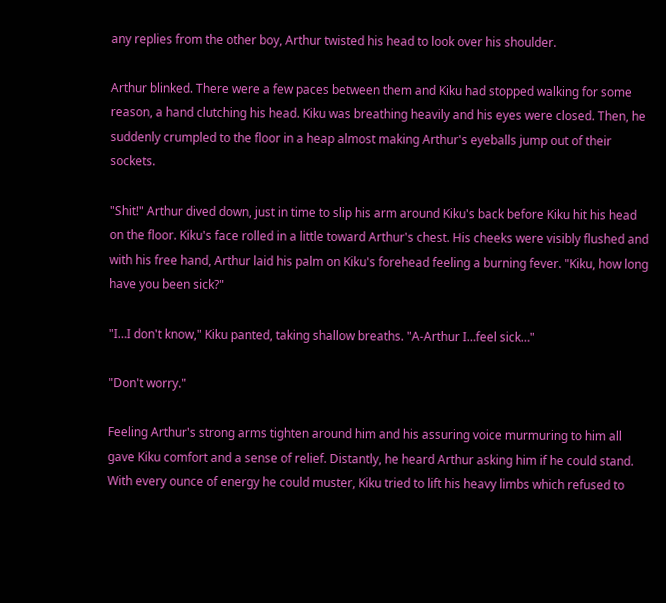any replies from the other boy, Arthur twisted his head to look over his shoulder.

Arthur blinked. There were a few paces between them and Kiku had stopped walking for some reason, a hand clutching his head. Kiku was breathing heavily and his eyes were closed. Then, he suddenly crumpled to the floor in a heap almost making Arthur's eyeballs jump out of their sockets.

"Shit!" Arthur dived down, just in time to slip his arm around Kiku's back before Kiku hit his head on the floor. Kiku's face rolled in a little toward Arthur's chest. His cheeks were visibly flushed and with his free hand, Arthur laid his palm on Kiku's forehead feeling a burning fever. "Kiku, how long have you been sick?"

"I…I don't know," Kiku panted, taking shallow breaths. "A-Arthur I…feel sick…"

"Don't worry."

Feeling Arthur's strong arms tighten around him and his assuring voice murmuring to him all gave Kiku comfort and a sense of relief. Distantly, he heard Arthur asking him if he could stand. With every ounce of energy he could muster, Kiku tried to lift his heavy limbs which refused to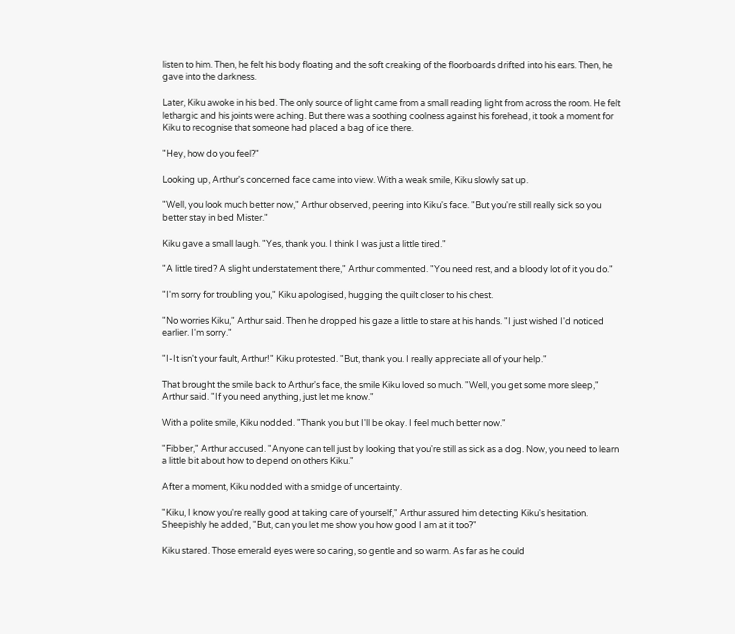listen to him. Then, he felt his body floating and the soft creaking of the floorboards drifted into his ears. Then, he gave into the darkness.

Later, Kiku awoke in his bed. The only source of light came from a small reading light from across the room. He felt lethargic and his joints were aching. But there was a soothing coolness against his forehead, it took a moment for Kiku to recognise that someone had placed a bag of ice there.

"Hey, how do you feel?"

Looking up, Arthur's concerned face came into view. With a weak smile, Kiku slowly sat up.

"Well, you look much better now," Arthur observed, peering into Kiku's face. "But you're still really sick so you better stay in bed Mister."

Kiku gave a small laugh. "Yes, thank you. I think I was just a little tired."

"A little tired? A slight understatement there," Arthur commented. "You need rest, and a bloody lot of it you do."

"I'm sorry for troubling you," Kiku apologised, hugging the quilt closer to his chest.

"No worries Kiku," Arthur said. Then he dropped his gaze a little to stare at his hands. "I just wished I'd noticed earlier. I'm sorry."

"I-It isn't your fault, Arthur!" Kiku protested. "But, thank you. I really appreciate all of your help."

That brought the smile back to Arthur's face, the smile Kiku loved so much. "Well, you get some more sleep," Arthur said. "If you need anything, just let me know."

With a polite smile, Kiku nodded. "Thank you but I'll be okay. I feel much better now."

"Fibber," Arthur accused. "Anyone can tell just by looking that you're still as sick as a dog. Now, you need to learn a little bit about how to depend on others Kiku."

After a moment, Kiku nodded with a smidge of uncertainty.

"Kiku, I know you're really good at taking care of yourself," Arthur assured him detecting Kiku's hesitation. Sheepishly he added, "But, can you let me show you how good I am at it too?"

Kiku stared. Those emerald eyes were so caring, so gentle and so warm. As far as he could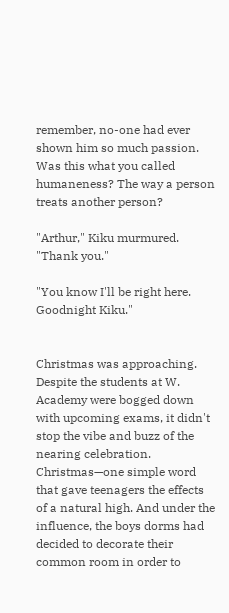remember, no-one had ever shown him so much passion. Was this what you called humaneness? The way a person treats another person?

"Arthur," Kiku murmured. "Thank you."

"You know I'll be right here. Goodnight Kiku."


Christmas was approaching. Despite the students at W. Academy were bogged down with upcoming exams, it didn't stop the vibe and buzz of the nearing celebration. Christmas—one simple word that gave teenagers the effects of a natural high. And under the influence, the boys dorms had decided to decorate their common room in order to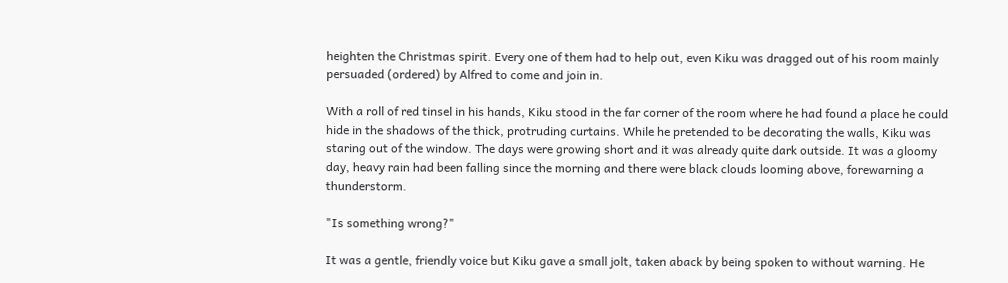heighten the Christmas spirit. Every one of them had to help out, even Kiku was dragged out of his room mainly persuaded (ordered) by Alfred to come and join in.

With a roll of red tinsel in his hands, Kiku stood in the far corner of the room where he had found a place he could hide in the shadows of the thick, protruding curtains. While he pretended to be decorating the walls, Kiku was staring out of the window. The days were growing short and it was already quite dark outside. It was a gloomy day, heavy rain had been falling since the morning and there were black clouds looming above, forewarning a thunderstorm.

"Is something wrong?"

It was a gentle, friendly voice but Kiku gave a small jolt, taken aback by being spoken to without warning. He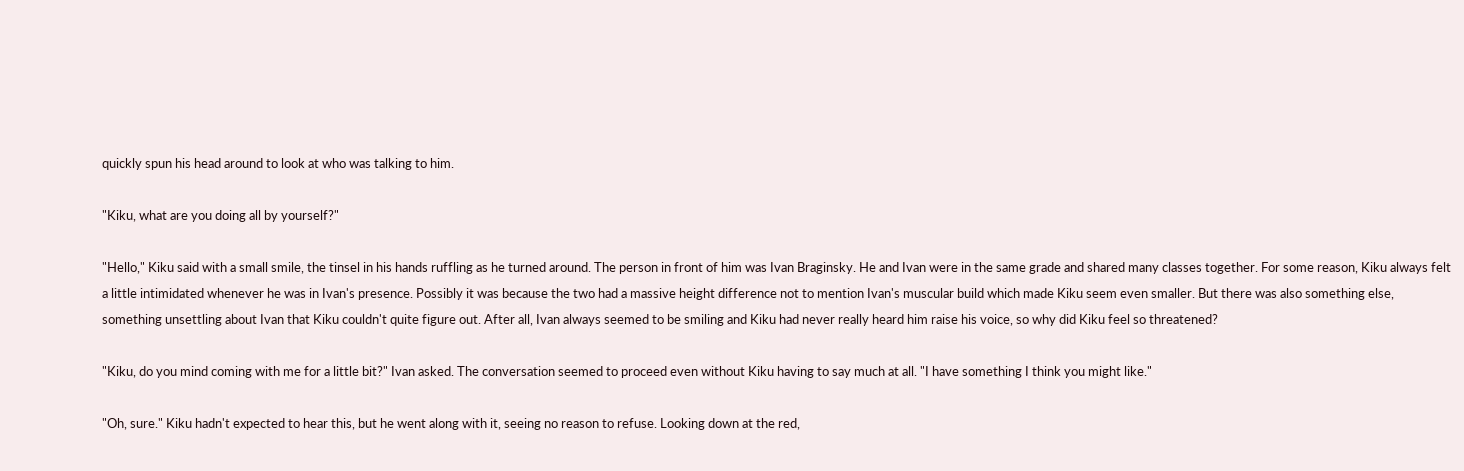quickly spun his head around to look at who was talking to him.

"Kiku, what are you doing all by yourself?"

"Hello," Kiku said with a small smile, the tinsel in his hands ruffling as he turned around. The person in front of him was Ivan Braginsky. He and Ivan were in the same grade and shared many classes together. For some reason, Kiku always felt a little intimidated whenever he was in Ivan's presence. Possibly it was because the two had a massive height difference not to mention Ivan's muscular build which made Kiku seem even smaller. But there was also something else, something unsettling about Ivan that Kiku couldn't quite figure out. After all, Ivan always seemed to be smiling and Kiku had never really heard him raise his voice, so why did Kiku feel so threatened?

"Kiku, do you mind coming with me for a little bit?" Ivan asked. The conversation seemed to proceed even without Kiku having to say much at all. "I have something I think you might like."

"Oh, sure." Kiku hadn't expected to hear this, but he went along with it, seeing no reason to refuse. Looking down at the red,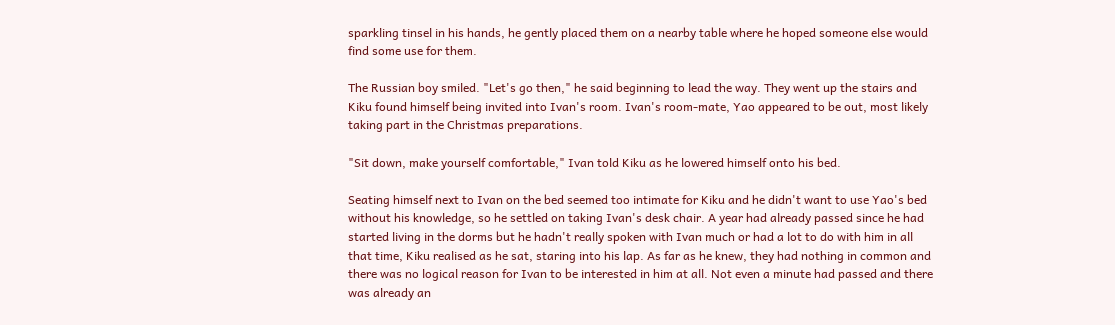sparkling tinsel in his hands, he gently placed them on a nearby table where he hoped someone else would find some use for them.

The Russian boy smiled. "Let's go then," he said beginning to lead the way. They went up the stairs and Kiku found himself being invited into Ivan's room. Ivan's room-mate, Yao appeared to be out, most likely taking part in the Christmas preparations.

"Sit down, make yourself comfortable," Ivan told Kiku as he lowered himself onto his bed.

Seating himself next to Ivan on the bed seemed too intimate for Kiku and he didn't want to use Yao's bed without his knowledge, so he settled on taking Ivan's desk chair. A year had already passed since he had started living in the dorms but he hadn't really spoken with Ivan much or had a lot to do with him in all that time, Kiku realised as he sat, staring into his lap. As far as he knew, they had nothing in common and there was no logical reason for Ivan to be interested in him at all. Not even a minute had passed and there was already an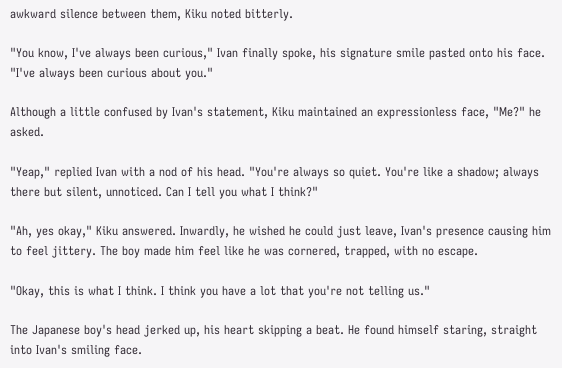awkward silence between them, Kiku noted bitterly.

"You know, I've always been curious," Ivan finally spoke, his signature smile pasted onto his face. "I've always been curious about you."

Although a little confused by Ivan's statement, Kiku maintained an expressionless face, "Me?" he asked.

"Yeap," replied Ivan with a nod of his head. "You're always so quiet. You're like a shadow; always there but silent, unnoticed. Can I tell you what I think?"

"Ah, yes okay," Kiku answered. Inwardly, he wished he could just leave, Ivan's presence causing him to feel jittery. The boy made him feel like he was cornered, trapped, with no escape.

"Okay, this is what I think. I think you have a lot that you're not telling us."

The Japanese boy's head jerked up, his heart skipping a beat. He found himself staring, straight into Ivan's smiling face.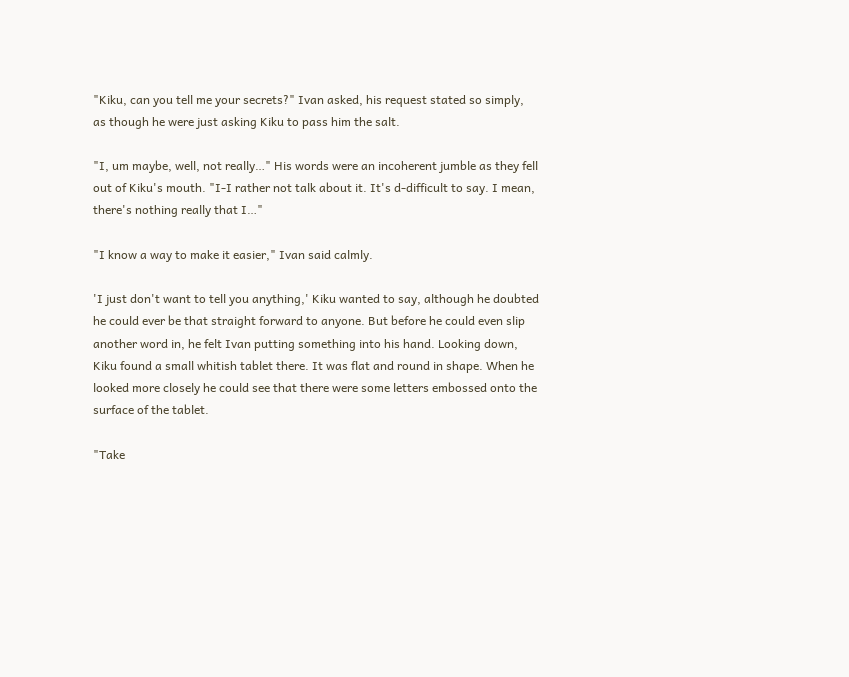"Kiku, can you tell me your secrets?" Ivan asked, his request stated so simply, as though he were just asking Kiku to pass him the salt.

"I, um maybe, well, not really…" His words were an incoherent jumble as they fell out of Kiku's mouth. "I-I rather not talk about it. It's d-difficult to say. I mean, there's nothing really that I…"

"I know a way to make it easier," Ivan said calmly.

'I just don't want to tell you anything,' Kiku wanted to say, although he doubted he could ever be that straight forward to anyone. But before he could even slip another word in, he felt Ivan putting something into his hand. Looking down, Kiku found a small whitish tablet there. It was flat and round in shape. When he looked more closely he could see that there were some letters embossed onto the surface of the tablet.

"Take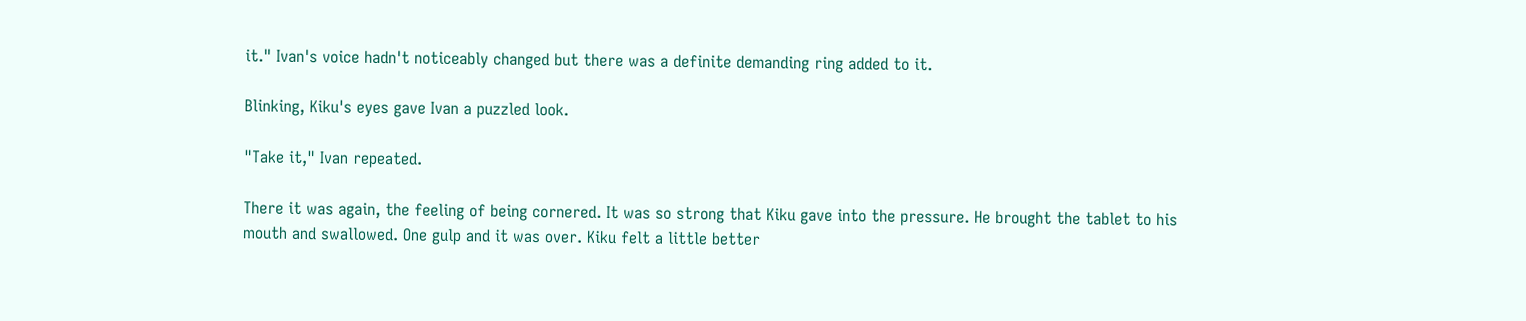it." Ivan's voice hadn't noticeably changed but there was a definite demanding ring added to it.

Blinking, Kiku's eyes gave Ivan a puzzled look.

"Take it," Ivan repeated.

There it was again, the feeling of being cornered. It was so strong that Kiku gave into the pressure. He brought the tablet to his mouth and swallowed. One gulp and it was over. Kiku felt a little better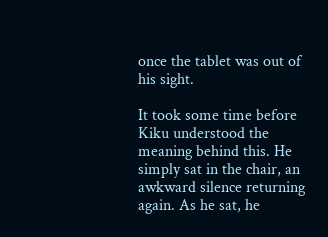once the tablet was out of his sight.

It took some time before Kiku understood the meaning behind this. He simply sat in the chair, an awkward silence returning again. As he sat, he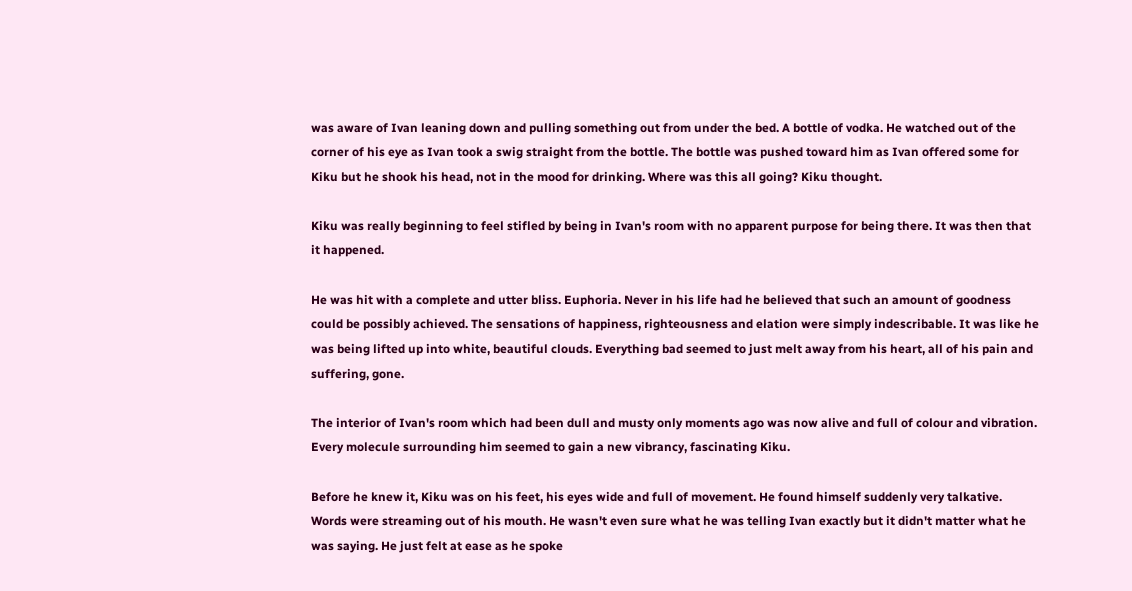was aware of Ivan leaning down and pulling something out from under the bed. A bottle of vodka. He watched out of the corner of his eye as Ivan took a swig straight from the bottle. The bottle was pushed toward him as Ivan offered some for Kiku but he shook his head, not in the mood for drinking. Where was this all going? Kiku thought.

Kiku was really beginning to feel stifled by being in Ivan's room with no apparent purpose for being there. It was then that it happened.

He was hit with a complete and utter bliss. Euphoria. Never in his life had he believed that such an amount of goodness could be possibly achieved. The sensations of happiness, righteousness and elation were simply indescribable. It was like he was being lifted up into white, beautiful clouds. Everything bad seemed to just melt away from his heart, all of his pain and suffering, gone.

The interior of Ivan's room which had been dull and musty only moments ago was now alive and full of colour and vibration. Every molecule surrounding him seemed to gain a new vibrancy, fascinating Kiku.

Before he knew it, Kiku was on his feet, his eyes wide and full of movement. He found himself suddenly very talkative. Words were streaming out of his mouth. He wasn't even sure what he was telling Ivan exactly but it didn't matter what he was saying. He just felt at ease as he spoke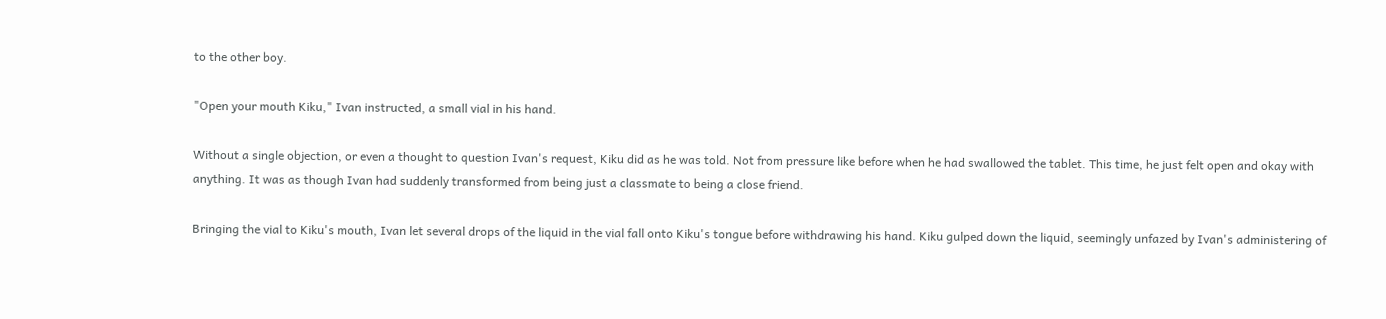to the other boy.

"Open your mouth Kiku," Ivan instructed, a small vial in his hand.

Without a single objection, or even a thought to question Ivan's request, Kiku did as he was told. Not from pressure like before when he had swallowed the tablet. This time, he just felt open and okay with anything. It was as though Ivan had suddenly transformed from being just a classmate to being a close friend.

Bringing the vial to Kiku's mouth, Ivan let several drops of the liquid in the vial fall onto Kiku's tongue before withdrawing his hand. Kiku gulped down the liquid, seemingly unfazed by Ivan's administering of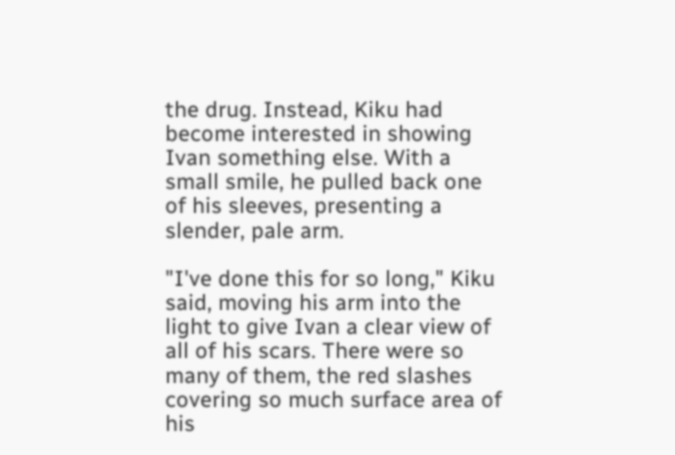the drug. Instead, Kiku had become interested in showing Ivan something else. With a small smile, he pulled back one of his sleeves, presenting a slender, pale arm.

"I've done this for so long," Kiku said, moving his arm into the light to give Ivan a clear view of all of his scars. There were so many of them, the red slashes covering so much surface area of his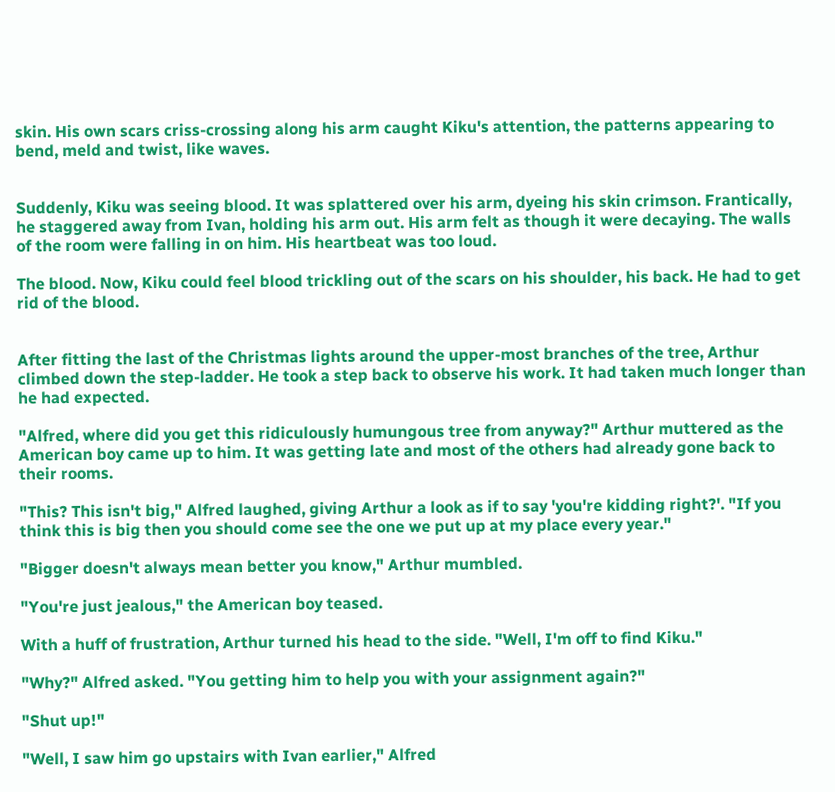skin. His own scars criss-crossing along his arm caught Kiku's attention, the patterns appearing to bend, meld and twist, like waves.


Suddenly, Kiku was seeing blood. It was splattered over his arm, dyeing his skin crimson. Frantically, he staggered away from Ivan, holding his arm out. His arm felt as though it were decaying. The walls of the room were falling in on him. His heartbeat was too loud.

The blood. Now, Kiku could feel blood trickling out of the scars on his shoulder, his back. He had to get rid of the blood.


After fitting the last of the Christmas lights around the upper-most branches of the tree, Arthur climbed down the step-ladder. He took a step back to observe his work. It had taken much longer than he had expected.

"Alfred, where did you get this ridiculously humungous tree from anyway?" Arthur muttered as the American boy came up to him. It was getting late and most of the others had already gone back to their rooms.

"This? This isn't big," Alfred laughed, giving Arthur a look as if to say 'you're kidding right?'. "If you think this is big then you should come see the one we put up at my place every year."

"Bigger doesn't always mean better you know," Arthur mumbled.

"You're just jealous," the American boy teased.

With a huff of frustration, Arthur turned his head to the side. "Well, I'm off to find Kiku."

"Why?" Alfred asked. "You getting him to help you with your assignment again?"

"Shut up!"

"Well, I saw him go upstairs with Ivan earlier," Alfred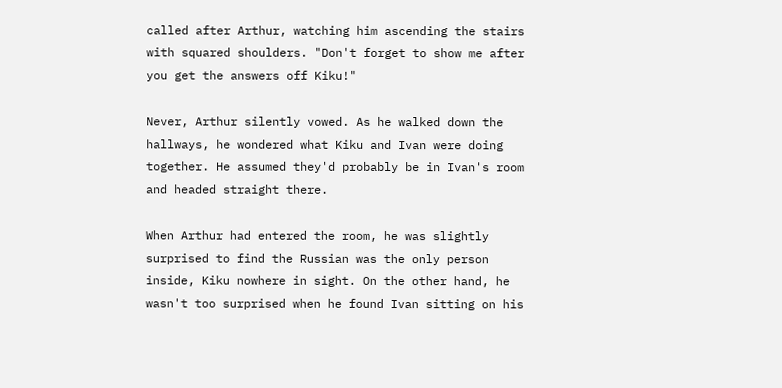called after Arthur, watching him ascending the stairs with squared shoulders. "Don't forget to show me after you get the answers off Kiku!"

Never, Arthur silently vowed. As he walked down the hallways, he wondered what Kiku and Ivan were doing together. He assumed they'd probably be in Ivan's room and headed straight there.

When Arthur had entered the room, he was slightly surprised to find the Russian was the only person inside, Kiku nowhere in sight. On the other hand, he wasn't too surprised when he found Ivan sitting on his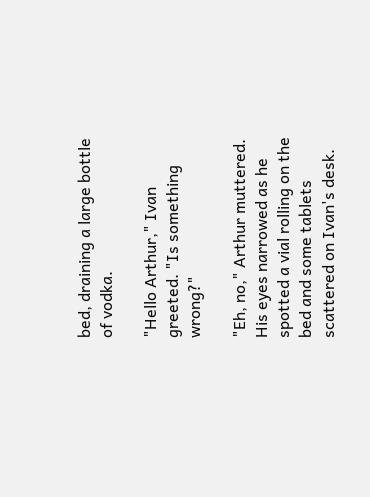bed, draining a large bottle of vodka.

"Hello Arthur," Ivan greeted. "Is something wrong?"

"Eh, no," Arthur muttered. His eyes narrowed as he spotted a vial rolling on the bed and some tablets scattered on Ivan's desk.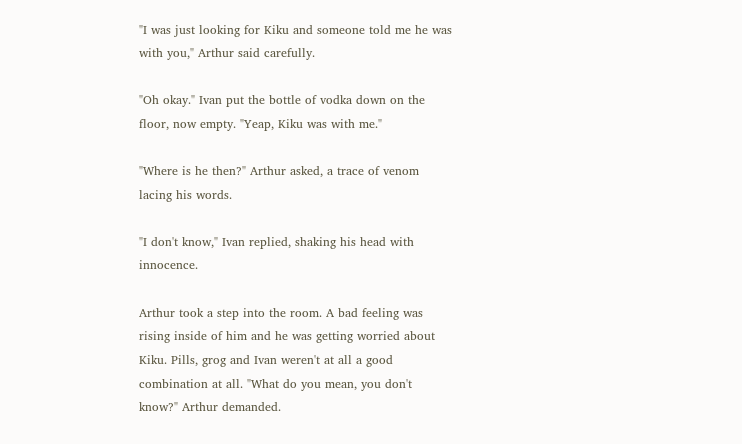"I was just looking for Kiku and someone told me he was with you," Arthur said carefully.

"Oh okay." Ivan put the bottle of vodka down on the floor, now empty. "Yeap, Kiku was with me."

"Where is he then?" Arthur asked, a trace of venom lacing his words.

"I don't know," Ivan replied, shaking his head with innocence.

Arthur took a step into the room. A bad feeling was rising inside of him and he was getting worried about Kiku. Pills, grog and Ivan weren't at all a good combination at all. "What do you mean, you don't know?" Arthur demanded.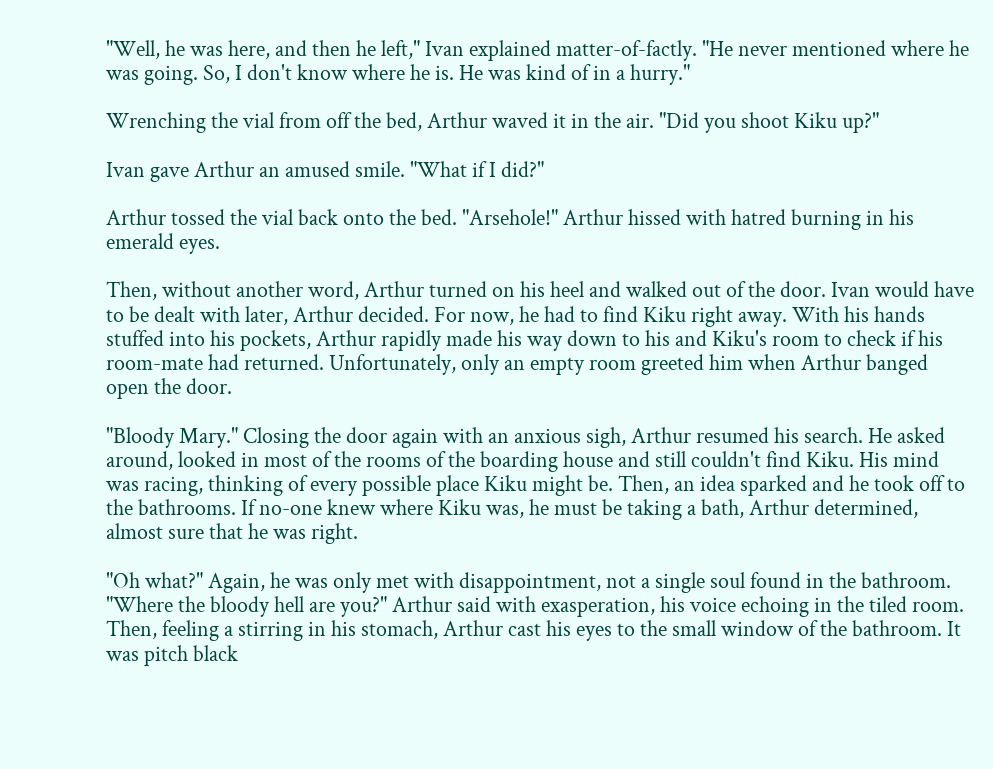"Well, he was here, and then he left," Ivan explained matter-of-factly. "He never mentioned where he was going. So, I don't know where he is. He was kind of in a hurry."

Wrenching the vial from off the bed, Arthur waved it in the air. "Did you shoot Kiku up?"

Ivan gave Arthur an amused smile. "What if I did?"

Arthur tossed the vial back onto the bed. "Arsehole!" Arthur hissed with hatred burning in his emerald eyes.

Then, without another word, Arthur turned on his heel and walked out of the door. Ivan would have to be dealt with later, Arthur decided. For now, he had to find Kiku right away. With his hands stuffed into his pockets, Arthur rapidly made his way down to his and Kiku's room to check if his room-mate had returned. Unfortunately, only an empty room greeted him when Arthur banged open the door.

"Bloody Mary." Closing the door again with an anxious sigh, Arthur resumed his search. He asked around, looked in most of the rooms of the boarding house and still couldn't find Kiku. His mind was racing, thinking of every possible place Kiku might be. Then, an idea sparked and he took off to the bathrooms. If no-one knew where Kiku was, he must be taking a bath, Arthur determined, almost sure that he was right.

"Oh what?" Again, he was only met with disappointment, not a single soul found in the bathroom. "Where the bloody hell are you?" Arthur said with exasperation, his voice echoing in the tiled room. Then, feeling a stirring in his stomach, Arthur cast his eyes to the small window of the bathroom. It was pitch black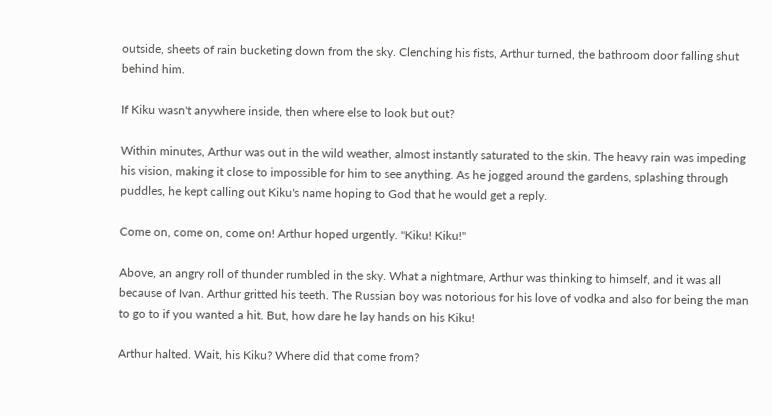outside, sheets of rain bucketing down from the sky. Clenching his fists, Arthur turned, the bathroom door falling shut behind him.

If Kiku wasn't anywhere inside, then where else to look but out?

Within minutes, Arthur was out in the wild weather, almost instantly saturated to the skin. The heavy rain was impeding his vision, making it close to impossible for him to see anything. As he jogged around the gardens, splashing through puddles, he kept calling out Kiku's name hoping to God that he would get a reply.

Come on, come on, come on! Arthur hoped urgently. "Kiku! Kiku!"

Above, an angry roll of thunder rumbled in the sky. What a nightmare, Arthur was thinking to himself, and it was all because of Ivan. Arthur gritted his teeth. The Russian boy was notorious for his love of vodka and also for being the man to go to if you wanted a hit. But, how dare he lay hands on his Kiku!

Arthur halted. Wait, his Kiku? Where did that come from?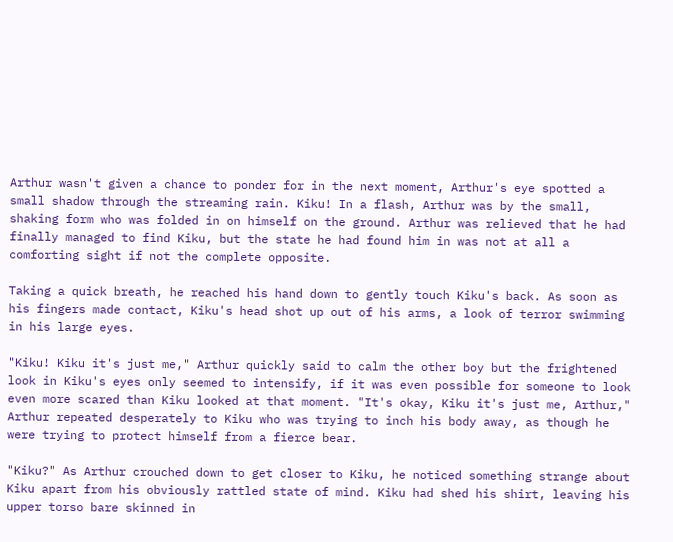Arthur wasn't given a chance to ponder for in the next moment, Arthur's eye spotted a small shadow through the streaming rain. Kiku! In a flash, Arthur was by the small, shaking form who was folded in on himself on the ground. Arthur was relieved that he had finally managed to find Kiku, but the state he had found him in was not at all a comforting sight if not the complete opposite.

Taking a quick breath, he reached his hand down to gently touch Kiku's back. As soon as his fingers made contact, Kiku's head shot up out of his arms, a look of terror swimming in his large eyes.

"Kiku! Kiku it's just me," Arthur quickly said to calm the other boy but the frightened look in Kiku's eyes only seemed to intensify, if it was even possible for someone to look even more scared than Kiku looked at that moment. "It's okay, Kiku it's just me, Arthur," Arthur repeated desperately to Kiku who was trying to inch his body away, as though he were trying to protect himself from a fierce bear.

"Kiku?" As Arthur crouched down to get closer to Kiku, he noticed something strange about Kiku apart from his obviously rattled state of mind. Kiku had shed his shirt, leaving his upper torso bare skinned in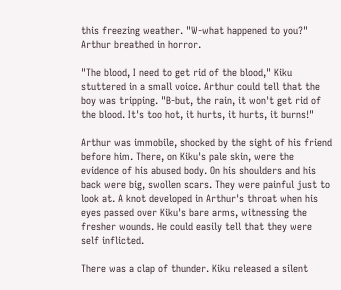this freezing weather. "W-what happened to you?" Arthur breathed in horror.

"The blood, I need to get rid of the blood," Kiku stuttered in a small voice. Arthur could tell that the boy was tripping. "B-but, the rain, it won't get rid of the blood. It's too hot, it hurts, it hurts, it burns!"

Arthur was immobile, shocked by the sight of his friend before him. There, on Kiku's pale skin, were the evidence of his abused body. On his shoulders and his back were big, swollen scars. They were painful just to look at. A knot developed in Arthur's throat when his eyes passed over Kiku's bare arms, witnessing the fresher wounds. He could easily tell that they were self inflicted.

There was a clap of thunder. Kiku released a silent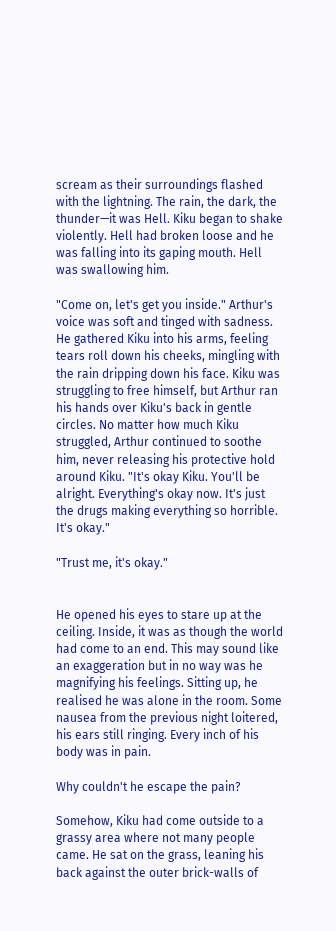scream as their surroundings flashed with the lightning. The rain, the dark, the thunder—it was Hell. Kiku began to shake violently. Hell had broken loose and he was falling into its gaping mouth. Hell was swallowing him.

"Come on, let's get you inside." Arthur's voice was soft and tinged with sadness. He gathered Kiku into his arms, feeling tears roll down his cheeks, mingling with the rain dripping down his face. Kiku was struggling to free himself, but Arthur ran his hands over Kiku's back in gentle circles. No matter how much Kiku struggled, Arthur continued to soothe him, never releasing his protective hold around Kiku. "It's okay Kiku. You'll be alright. Everything's okay now. It's just the drugs making everything so horrible. It's okay."

"Trust me, it's okay."


He opened his eyes to stare up at the ceiling. Inside, it was as though the world had come to an end. This may sound like an exaggeration but in no way was he magnifying his feelings. Sitting up, he realised he was alone in the room. Some nausea from the previous night loitered, his ears still ringing. Every inch of his body was in pain.

Why couldn't he escape the pain?

Somehow, Kiku had come outside to a grassy area where not many people came. He sat on the grass, leaning his back against the outer brick-walls of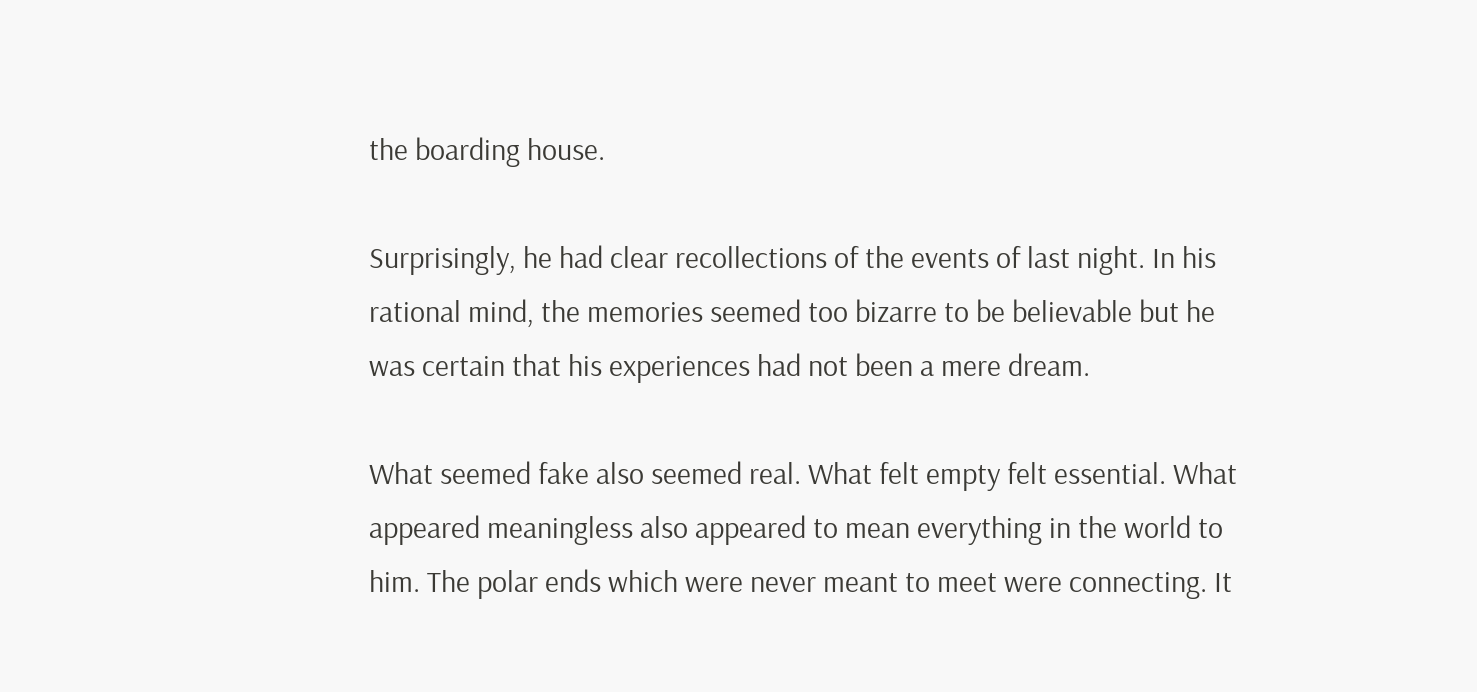the boarding house.

Surprisingly, he had clear recollections of the events of last night. In his rational mind, the memories seemed too bizarre to be believable but he was certain that his experiences had not been a mere dream.

What seemed fake also seemed real. What felt empty felt essential. What appeared meaningless also appeared to mean everything in the world to him. The polar ends which were never meant to meet were connecting. It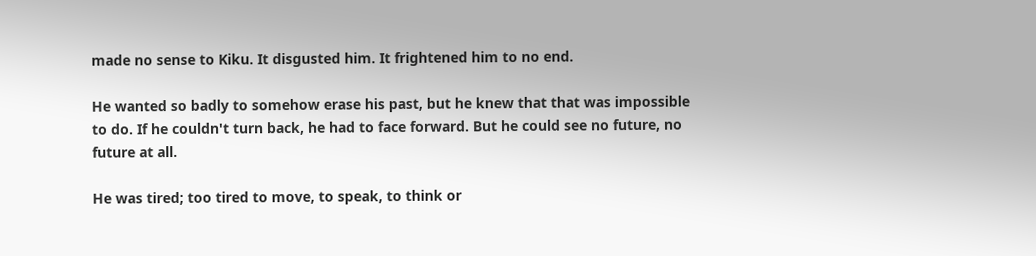made no sense to Kiku. It disgusted him. It frightened him to no end.

He wanted so badly to somehow erase his past, but he knew that that was impossible to do. If he couldn't turn back, he had to face forward. But he could see no future, no future at all.

He was tired; too tired to move, to speak, to think or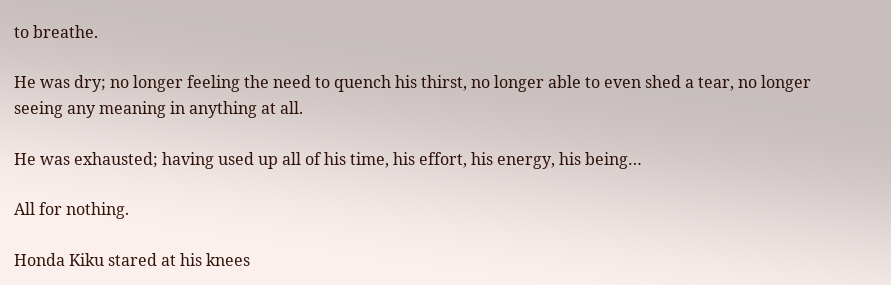to breathe.

He was dry; no longer feeling the need to quench his thirst, no longer able to even shed a tear, no longer seeing any meaning in anything at all.

He was exhausted; having used up all of his time, his effort, his energy, his being…

All for nothing.

Honda Kiku stared at his knees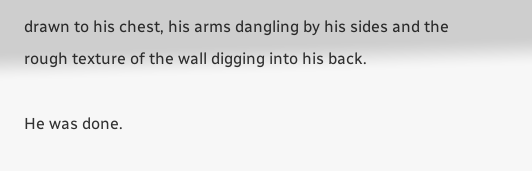drawn to his chest, his arms dangling by his sides and the rough texture of the wall digging into his back.

He was done.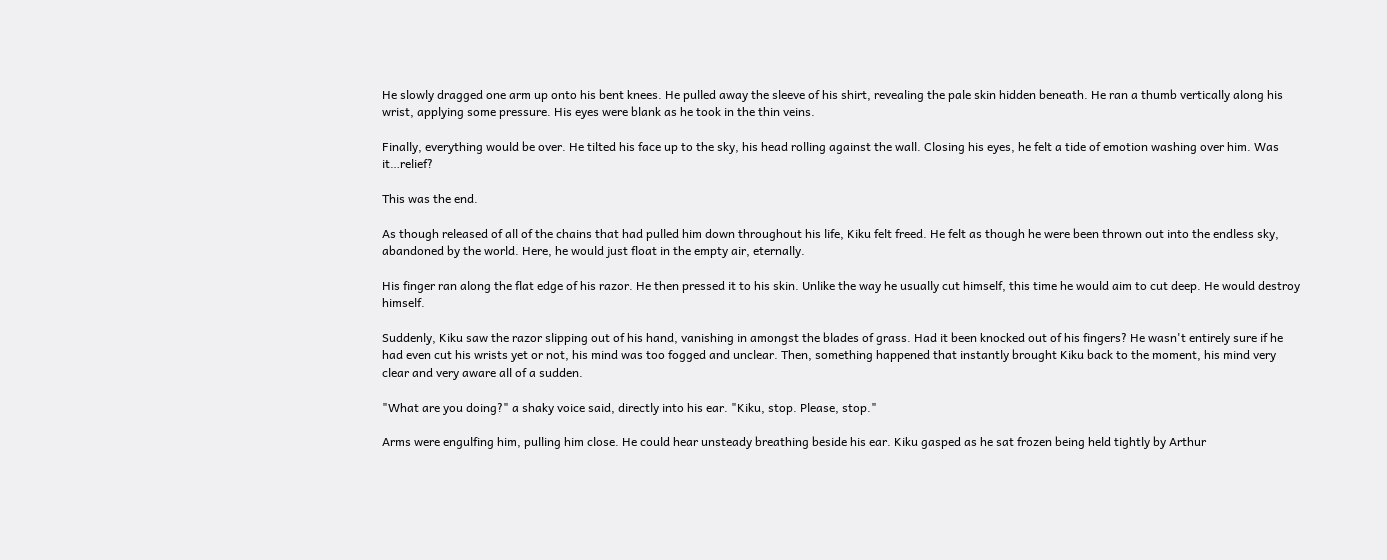He slowly dragged one arm up onto his bent knees. He pulled away the sleeve of his shirt, revealing the pale skin hidden beneath. He ran a thumb vertically along his wrist, applying some pressure. His eyes were blank as he took in the thin veins.

Finally, everything would be over. He tilted his face up to the sky, his head rolling against the wall. Closing his eyes, he felt a tide of emotion washing over him. Was it…relief?

This was the end.

As though released of all of the chains that had pulled him down throughout his life, Kiku felt freed. He felt as though he were been thrown out into the endless sky, abandoned by the world. Here, he would just float in the empty air, eternally.

His finger ran along the flat edge of his razor. He then pressed it to his skin. Unlike the way he usually cut himself, this time he would aim to cut deep. He would destroy himself.

Suddenly, Kiku saw the razor slipping out of his hand, vanishing in amongst the blades of grass. Had it been knocked out of his fingers? He wasn't entirely sure if he had even cut his wrists yet or not, his mind was too fogged and unclear. Then, something happened that instantly brought Kiku back to the moment, his mind very clear and very aware all of a sudden.

"What are you doing?" a shaky voice said, directly into his ear. "Kiku, stop. Please, stop."

Arms were engulfing him, pulling him close. He could hear unsteady breathing beside his ear. Kiku gasped as he sat frozen being held tightly by Arthur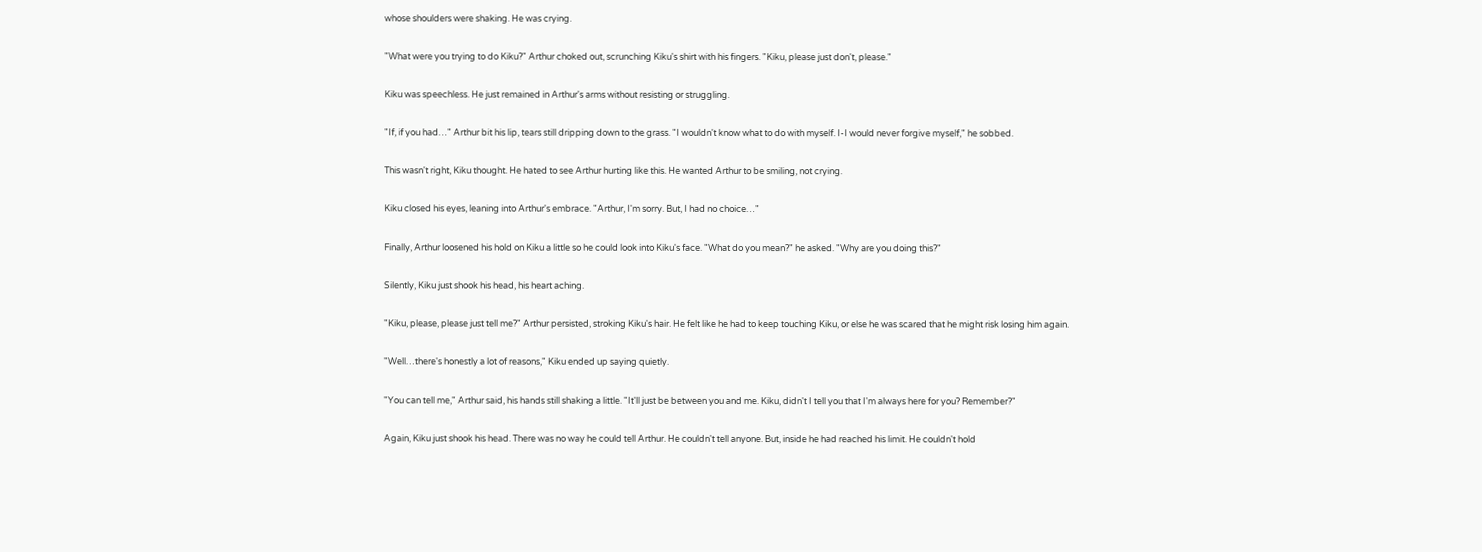whose shoulders were shaking. He was crying.

"What were you trying to do Kiku?" Arthur choked out, scrunching Kiku's shirt with his fingers. "Kiku, please just don't, please."

Kiku was speechless. He just remained in Arthur's arms without resisting or struggling.

"If, if you had…" Arthur bit his lip, tears still dripping down to the grass. "I wouldn't know what to do with myself. I-I would never forgive myself," he sobbed.

This wasn't right, Kiku thought. He hated to see Arthur hurting like this. He wanted Arthur to be smiling, not crying.

Kiku closed his eyes, leaning into Arthur's embrace. "Arthur, I'm sorry. But, I had no choice…"

Finally, Arthur loosened his hold on Kiku a little so he could look into Kiku's face. "What do you mean?" he asked. "Why are you doing this?"

Silently, Kiku just shook his head, his heart aching.

"Kiku, please, please just tell me?" Arthur persisted, stroking Kiku's hair. He felt like he had to keep touching Kiku, or else he was scared that he might risk losing him again.

"Well…there's honestly a lot of reasons," Kiku ended up saying quietly.

"You can tell me," Arthur said, his hands still shaking a little. "It'll just be between you and me. Kiku, didn't I tell you that I'm always here for you? Remember?"

Again, Kiku just shook his head. There was no way he could tell Arthur. He couldn't tell anyone. But, inside he had reached his limit. He couldn't hold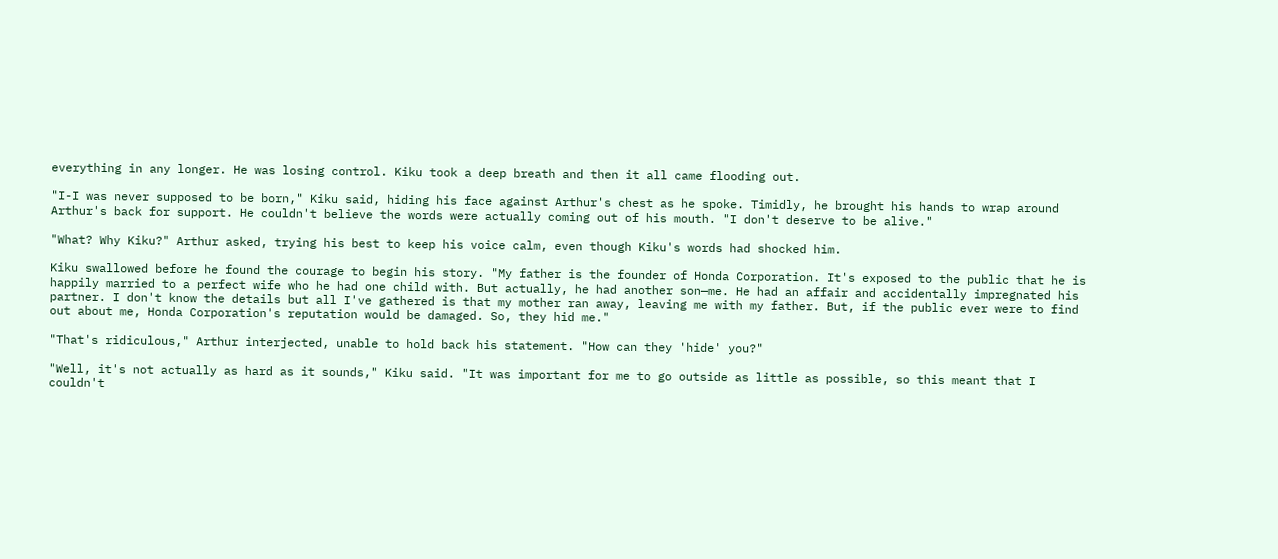everything in any longer. He was losing control. Kiku took a deep breath and then it all came flooding out.

"I-I was never supposed to be born," Kiku said, hiding his face against Arthur's chest as he spoke. Timidly, he brought his hands to wrap around Arthur's back for support. He couldn't believe the words were actually coming out of his mouth. "I don't deserve to be alive."

"What? Why Kiku?" Arthur asked, trying his best to keep his voice calm, even though Kiku's words had shocked him.

Kiku swallowed before he found the courage to begin his story. "My father is the founder of Honda Corporation. It's exposed to the public that he is happily married to a perfect wife who he had one child with. But actually, he had another son—me. He had an affair and accidentally impregnated his partner. I don't know the details but all I've gathered is that my mother ran away, leaving me with my father. But, if the public ever were to find out about me, Honda Corporation's reputation would be damaged. So, they hid me."

"That's ridiculous," Arthur interjected, unable to hold back his statement. "How can they 'hide' you?"

"Well, it's not actually as hard as it sounds," Kiku said. "It was important for me to go outside as little as possible, so this meant that I couldn't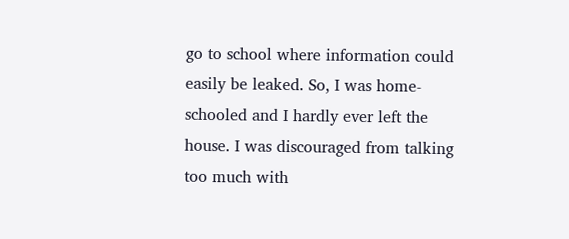go to school where information could easily be leaked. So, I was home-schooled and I hardly ever left the house. I was discouraged from talking too much with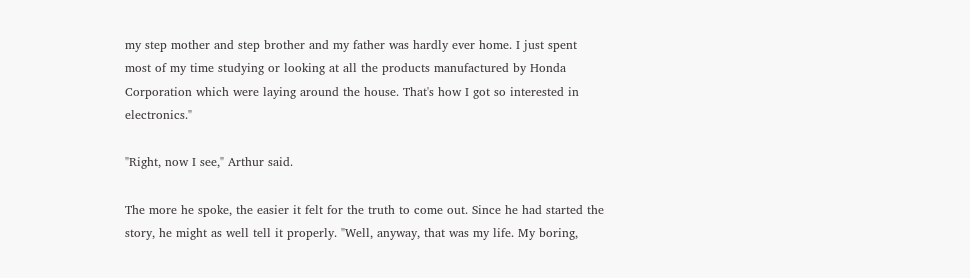my step mother and step brother and my father was hardly ever home. I just spent most of my time studying or looking at all the products manufactured by Honda Corporation which were laying around the house. That's how I got so interested in electronics."

"Right, now I see," Arthur said.

The more he spoke, the easier it felt for the truth to come out. Since he had started the story, he might as well tell it properly. "Well, anyway, that was my life. My boring,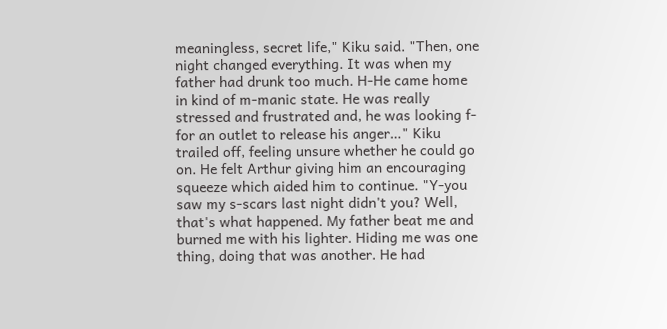meaningless, secret life," Kiku said. "Then, one night changed everything. It was when my father had drunk too much. H-He came home in kind of m-manic state. He was really stressed and frustrated and, he was looking f-for an outlet to release his anger…" Kiku trailed off, feeling unsure whether he could go on. He felt Arthur giving him an encouraging squeeze which aided him to continue. "Y-you saw my s-scars last night didn't you? Well, that's what happened. My father beat me and burned me with his lighter. Hiding me was one thing, doing that was another. He had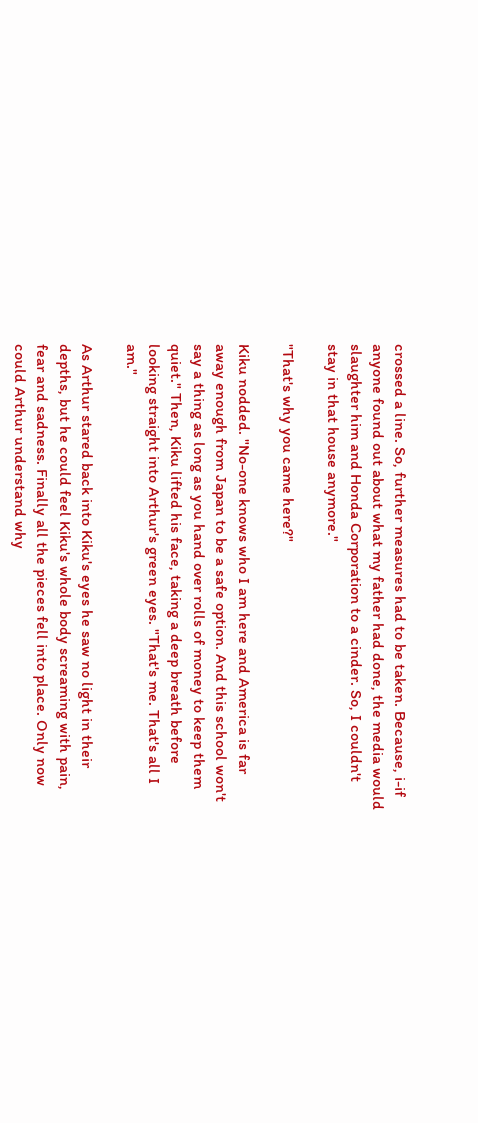crossed a line. So, further measures had to be taken. Because, i-if anyone found out about what my father had done, the media would slaughter him and Honda Corporation to a cinder. So, I couldn't stay in that house anymore."

"That's why you came here?"

Kiku nodded. "No-one knows who I am here and America is far away enough from Japan to be a safe option. And this school won't say a thing as long as you hand over rolls of money to keep them quiet." Then, Kiku lifted his face, taking a deep breath before looking straight into Arthur's green eyes. "That's me. That's all I am."

As Arthur stared back into Kiku's eyes he saw no light in their depths, but he could feel Kiku's whole body screaming with pain, fear and sadness. Finally all the pieces fell into place. Only now could Arthur understand why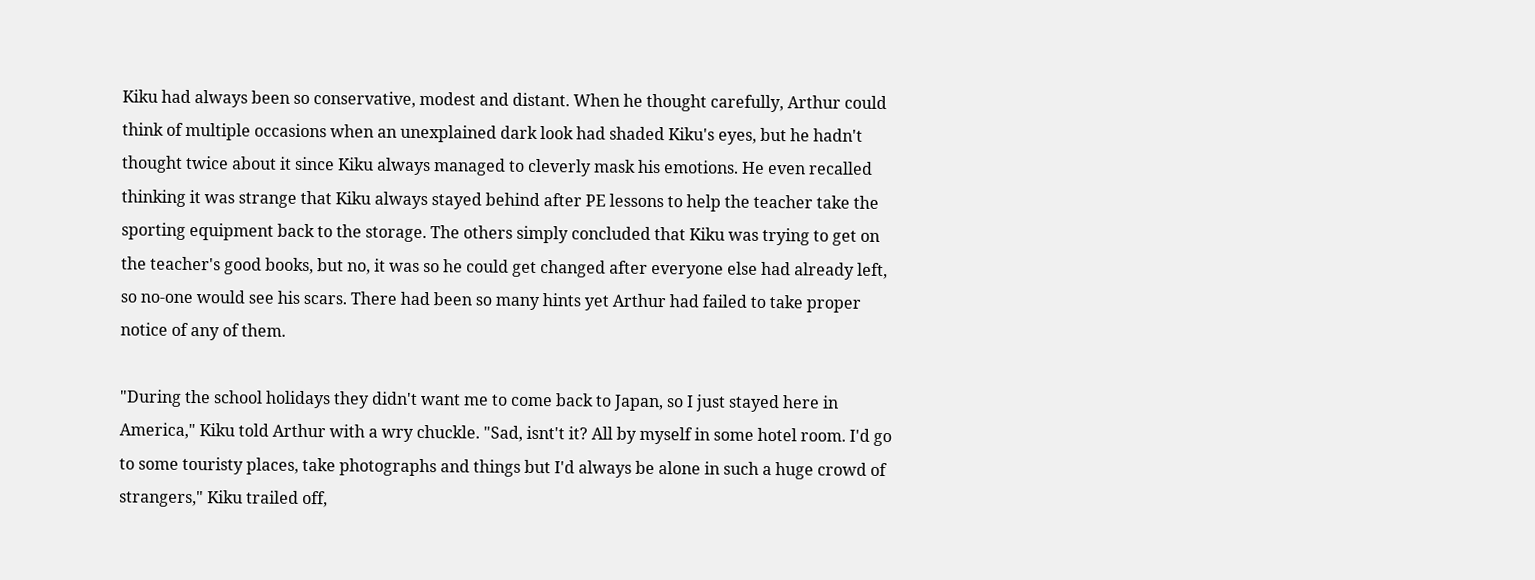Kiku had always been so conservative, modest and distant. When he thought carefully, Arthur could think of multiple occasions when an unexplained dark look had shaded Kiku's eyes, but he hadn't thought twice about it since Kiku always managed to cleverly mask his emotions. He even recalled thinking it was strange that Kiku always stayed behind after PE lessons to help the teacher take the sporting equipment back to the storage. The others simply concluded that Kiku was trying to get on the teacher's good books, but no, it was so he could get changed after everyone else had already left, so no-one would see his scars. There had been so many hints yet Arthur had failed to take proper notice of any of them.

"During the school holidays they didn't want me to come back to Japan, so I just stayed here in America," Kiku told Arthur with a wry chuckle. "Sad, isnt't it? All by myself in some hotel room. I'd go to some touristy places, take photographs and things but I'd always be alone in such a huge crowd of strangers," Kiku trailed off,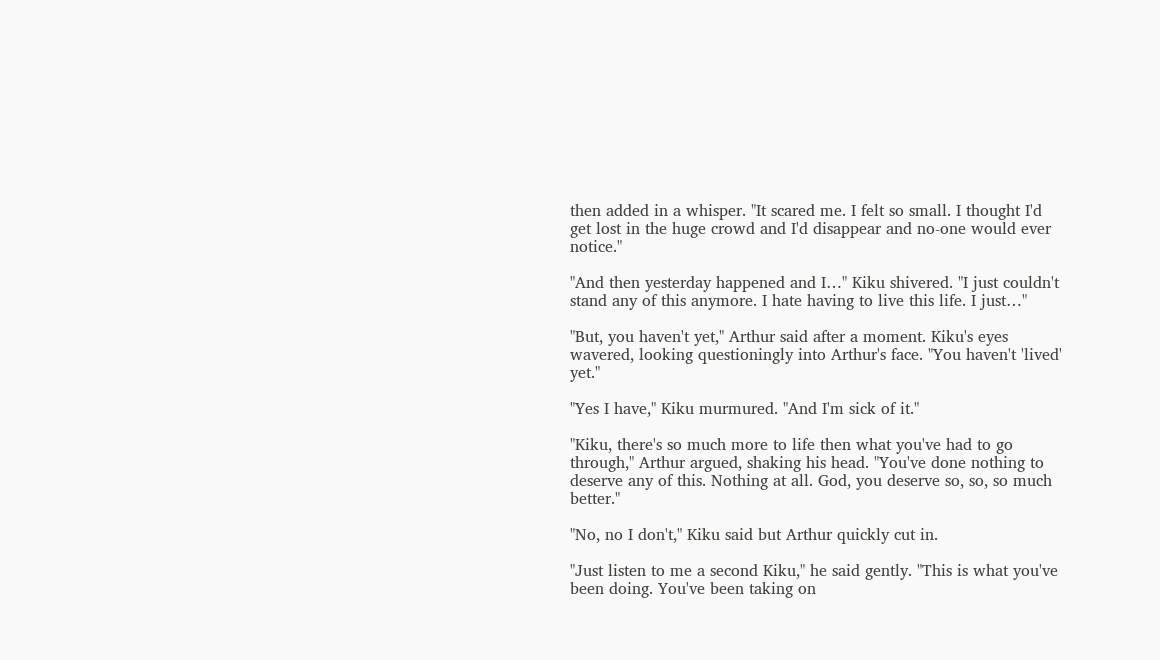then added in a whisper. "It scared me. I felt so small. I thought I'd get lost in the huge crowd and I'd disappear and no-one would ever notice."

"And then yesterday happened and I…" Kiku shivered. "I just couldn't stand any of this anymore. I hate having to live this life. I just…"

"But, you haven't yet," Arthur said after a moment. Kiku's eyes wavered, looking questioningly into Arthur's face. "You haven't 'lived' yet."

"Yes I have," Kiku murmured. "And I'm sick of it."

"Kiku, there's so much more to life then what you've had to go through," Arthur argued, shaking his head. "You've done nothing to deserve any of this. Nothing at all. God, you deserve so, so, so much better."

"No, no I don't," Kiku said but Arthur quickly cut in.

"Just listen to me a second Kiku," he said gently. "This is what you've been doing. You've been taking on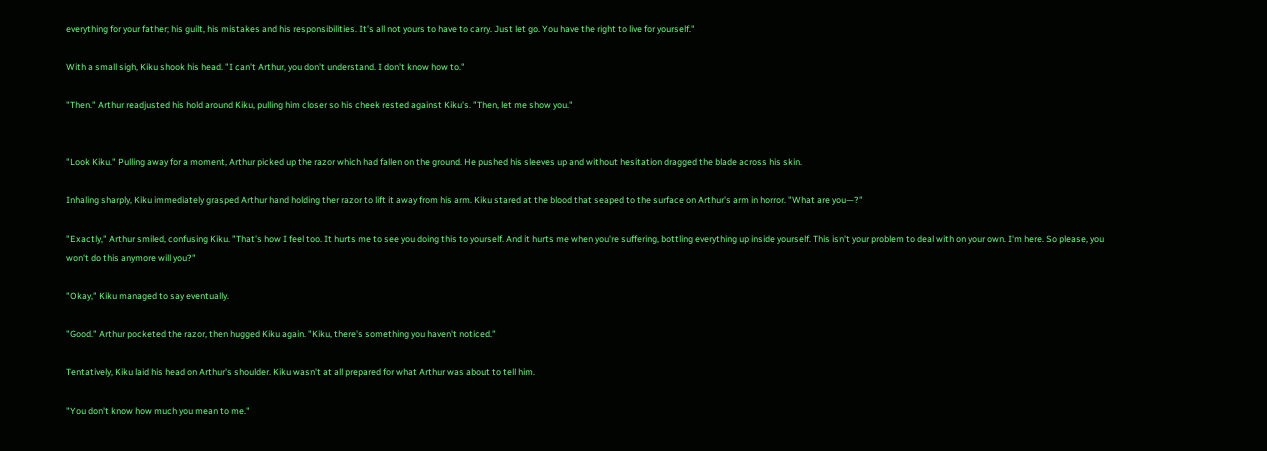everything for your father; his guilt, his mistakes and his responsibilities. It's all not yours to have to carry. Just let go. You have the right to live for yourself."

With a small sigh, Kiku shook his head. "I can't Arthur, you don't understand. I don't know how to."

"Then." Arthur readjusted his hold around Kiku, pulling him closer so his cheek rested against Kiku's. "Then, let me show you."


"Look Kiku." Pulling away for a moment, Arthur picked up the razor which had fallen on the ground. He pushed his sleeves up and without hesitation dragged the blade across his skin.

Inhaling sharply, Kiku immediately grasped Arthur hand holding ther razor to lift it away from his arm. Kiku stared at the blood that seaped to the surface on Arthur's arm in horror. "What are you—?"

"Exactly," Arthur smiled, confusing Kiku. "That's how I feel too. It hurts me to see you doing this to yourself. And it hurts me when you're suffering, bottling everything up inside yourself. This isn't your problem to deal with on your own. I'm here. So please, you won't do this anymore will you?"

"Okay," Kiku managed to say eventually.

"Good." Arthur pocketed the razor, then hugged Kiku again. "Kiku, there's something you haven't noticed."

Tentatively, Kiku laid his head on Arthur's shoulder. Kiku wasn't at all prepared for what Arthur was about to tell him.

"You don't know how much you mean to me."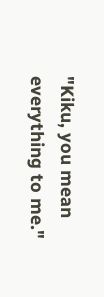"Kiku, you mean everything to me."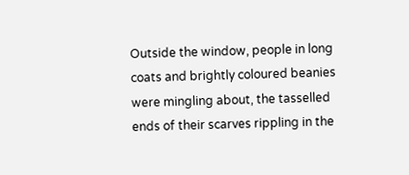Outside the window, people in long coats and brightly coloured beanies were mingling about, the tasselled ends of their scarves rippling in the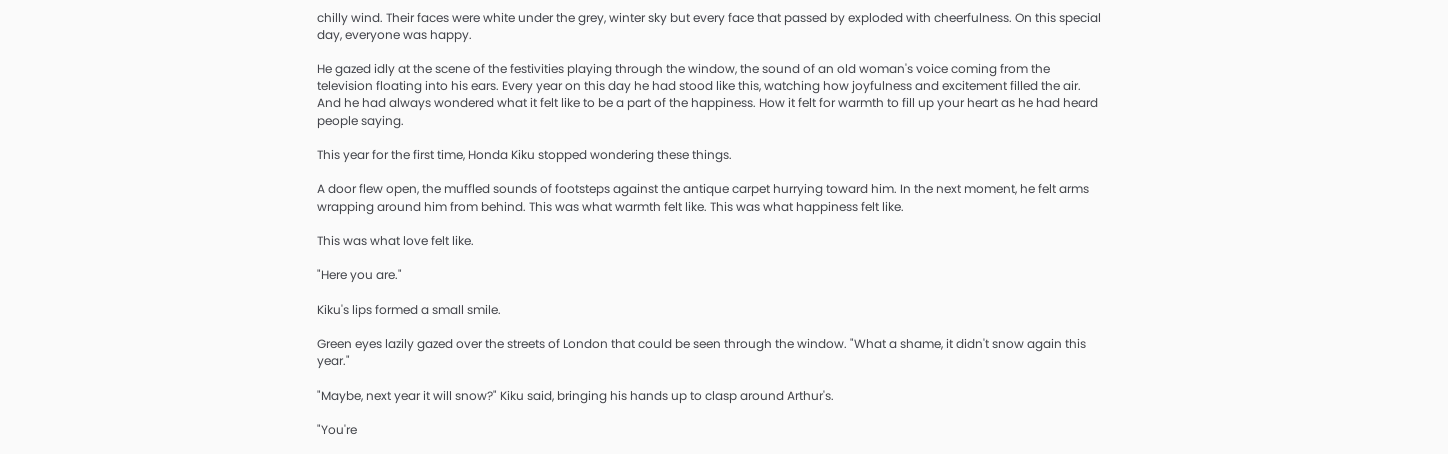chilly wind. Their faces were white under the grey, winter sky but every face that passed by exploded with cheerfulness. On this special day, everyone was happy.

He gazed idly at the scene of the festivities playing through the window, the sound of an old woman's voice coming from the television floating into his ears. Every year on this day he had stood like this, watching how joyfulness and excitement filled the air. And he had always wondered what it felt like to be a part of the happiness. How it felt for warmth to fill up your heart as he had heard people saying.

This year for the first time, Honda Kiku stopped wondering these things.

A door flew open, the muffled sounds of footsteps against the antique carpet hurrying toward him. In the next moment, he felt arms wrapping around him from behind. This was what warmth felt like. This was what happiness felt like.

This was what love felt like.

"Here you are."

Kiku's lips formed a small smile.

Green eyes lazily gazed over the streets of London that could be seen through the window. "What a shame, it didn't snow again this year."

"Maybe, next year it will snow?" Kiku said, bringing his hands up to clasp around Arthur's.

"You're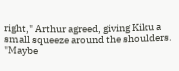right," Arthur agreed, giving Kiku a small squeeze around the shoulders. "Maybe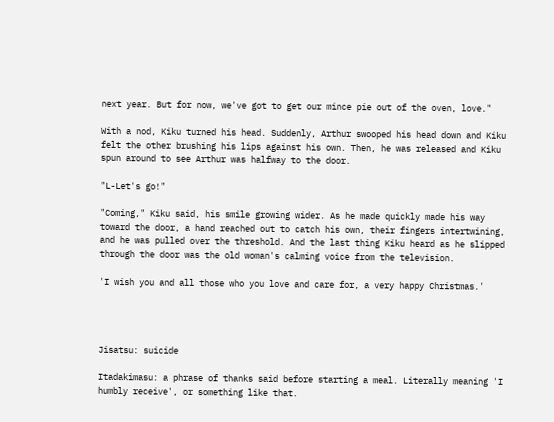next year. But for now, we've got to get our mince pie out of the oven, love."

With a nod, Kiku turned his head. Suddenly, Arthur swooped his head down and Kiku felt the other brushing his lips against his own. Then, he was released and Kiku spun around to see Arthur was halfway to the door.

"L-Let's go!"

"Coming," Kiku said, his smile growing wider. As he made quickly made his way toward the door, a hand reached out to catch his own, their fingers intertwining, and he was pulled over the threshold. And the last thing Kiku heard as he slipped through the door was the old woman's calming voice from the television.

'I wish you and all those who you love and care for, a very happy Christmas.'




Jisatsu: suicide

Itadakimasu: a phrase of thanks said before starting a meal. Literally meaning 'I humbly receive', or something like that.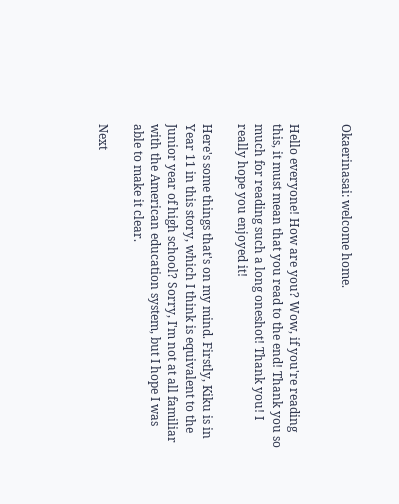Okaerinasai: welcome home.


Hello everyone! How are you? Wow, if you're reading this, it must mean that you read to the end! Thank you so much for reading such a long oneshot! Thank you! I really hope you enjoyed it!

Here's some things that's on my mind. Firstly, Kiku is in Year 11 in this story, which I think is equivalent to the Junior year of high school? Sorry, I'm not at all familiar with the American education system, but I hope I was able to make it clear.

Next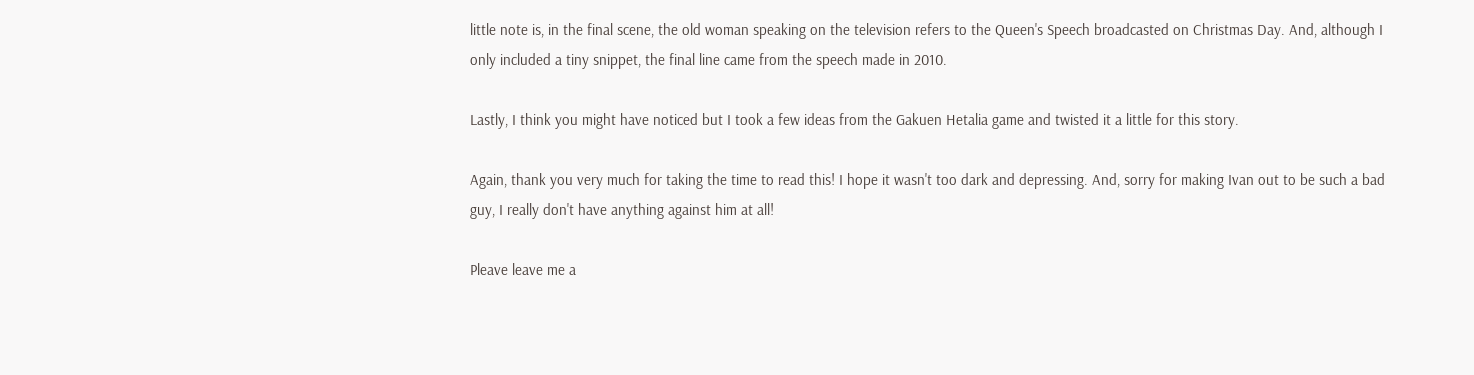little note is, in the final scene, the old woman speaking on the television refers to the Queen's Speech broadcasted on Christmas Day. And, although I only included a tiny snippet, the final line came from the speech made in 2010.

Lastly, I think you might have noticed but I took a few ideas from the Gakuen Hetalia game and twisted it a little for this story.

Again, thank you very much for taking the time to read this! I hope it wasn't too dark and depressing. And, sorry for making Ivan out to be such a bad guy, I really don't have anything against him at all!

Pleave leave me a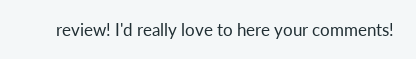review! I'd really love to here your comments!